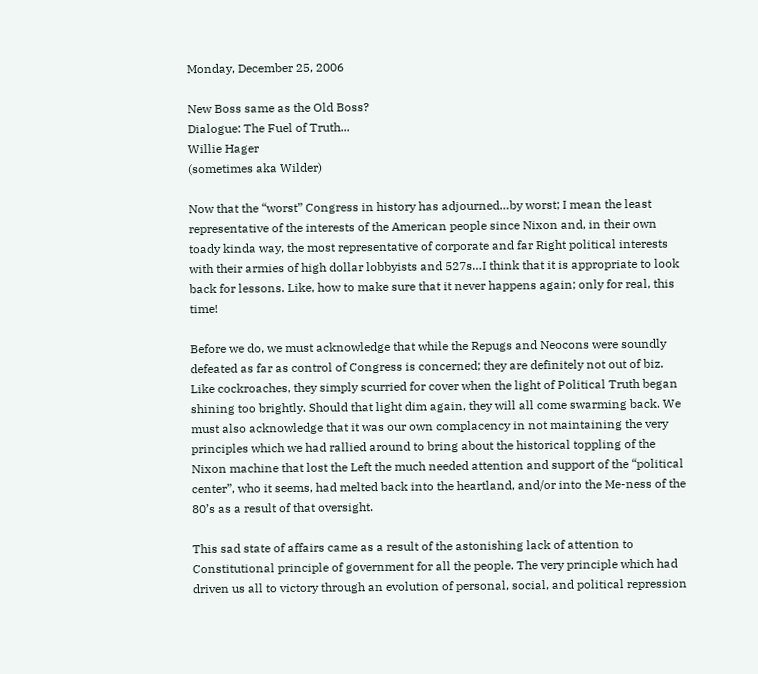Monday, December 25, 2006

New Boss same as the Old Boss?
Dialogue: The Fuel of Truth...
Willie Hager
(sometimes aka Wilder)

Now that the “worst” Congress in history has adjourned…by worst; I mean the least representative of the interests of the American people since Nixon and, in their own toady kinda way, the most representative of corporate and far Right political interests with their armies of high dollar lobbyists and 527s…I think that it is appropriate to look back for lessons. Like, how to make sure that it never happens again; only for real, this time!

Before we do, we must acknowledge that while the Repugs and Neocons were soundly defeated as far as control of Congress is concerned; they are definitely not out of biz. Like cockroaches, they simply scurried for cover when the light of Political Truth began shining too brightly. Should that light dim again, they will all come swarming back. We must also acknowledge that it was our own complacency in not maintaining the very principles which we had rallied around to bring about the historical toppling of the Nixon machine that lost the Left the much needed attention and support of the “political center”, who it seems, had melted back into the heartland, and/or into the Me-ness of the 80’s as a result of that oversight.

This sad state of affairs came as a result of the astonishing lack of attention to Constitutional principle of government for all the people. The very principle which had driven us all to victory through an evolution of personal, social, and political repression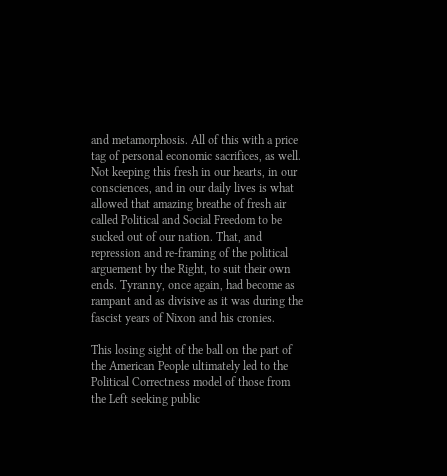and metamorphosis. All of this with a price tag of personal economic sacrifices, as well. Not keeping this fresh in our hearts, in our consciences, and in our daily lives is what allowed that amazing breathe of fresh air called Political and Social Freedom to be sucked out of our nation. That, and repression and re-framing of the political arguement by the Right, to suit their own ends. Tyranny, once again, had become as rampant and as divisive as it was during the fascist years of Nixon and his cronies.

This losing sight of the ball on the part of the American People ultimately led to the Political Correctness model of those from the Left seeking public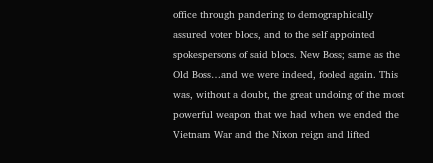office through pandering to demographically assured voter blocs, and to the self appointed spokespersons of said blocs. New Boss; same as the Old Boss…and we were indeed, fooled again. This was, without a doubt, the great undoing of the most powerful weapon that we had when we ended the Vietnam War and the Nixon reign and lifted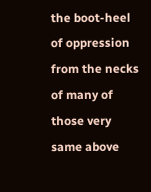the boot-heel of oppression from the necks of many of those very same above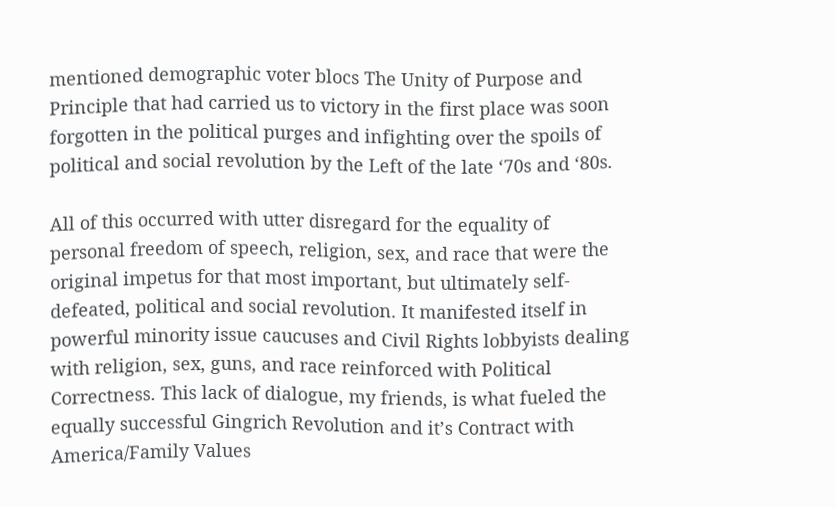mentioned demographic voter blocs The Unity of Purpose and Principle that had carried us to victory in the first place was soon forgotten in the political purges and infighting over the spoils of political and social revolution by the Left of the late ‘70s and ‘80s.

All of this occurred with utter disregard for the equality of personal freedom of speech, religion, sex, and race that were the original impetus for that most important, but ultimately self-defeated, political and social revolution. It manifested itself in powerful minority issue caucuses and Civil Rights lobbyists dealing with religion, sex, guns, and race reinforced with Political Correctness. This lack of dialogue, my friends, is what fueled the equally successful Gingrich Revolution and it’s Contract with America/Family Values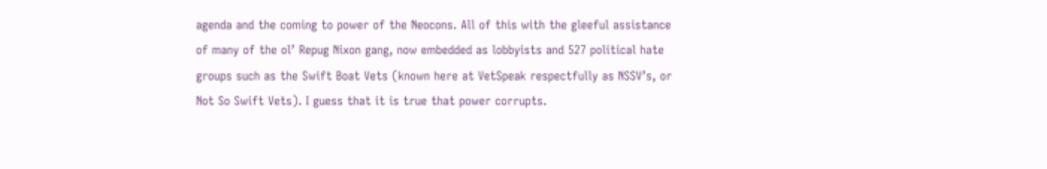agenda and the coming to power of the Neocons. All of this with the gleeful assistance of many of the ol’ Repug Nixon gang, now embedded as lobbyists and 527 political hate groups such as the Swift Boat Vets (known here at VetSpeak respectfully as NSSV’s, or Not So Swift Vets). I guess that it is true that power corrupts.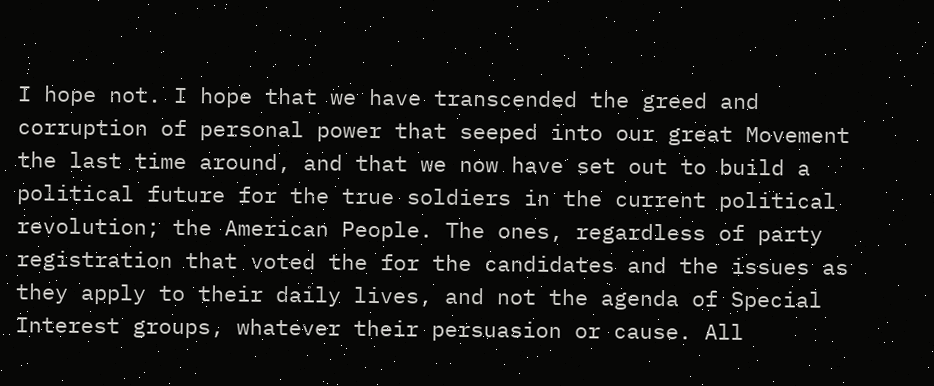I hope not. I hope that we have transcended the greed and corruption of personal power that seeped into our great Movement the last time around, and that we now have set out to build a political future for the true soldiers in the current political revolution; the American People. The ones, regardless of party registration that voted the for the candidates and the issues as they apply to their daily lives, and not the agenda of Special Interest groups, whatever their persuasion or cause. All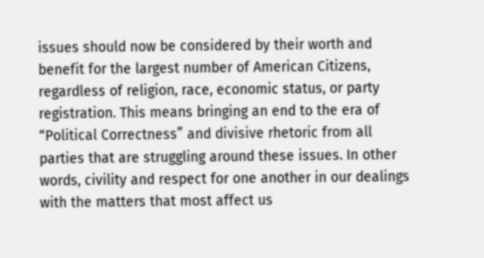issues should now be considered by their worth and benefit for the largest number of American Citizens, regardless of religion, race, economic status, or party registration. This means bringing an end to the era of “Political Correctness” and divisive rhetoric from all parties that are struggling around these issues. In other words, civility and respect for one another in our dealings with the matters that most affect us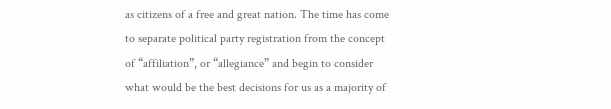as citizens of a free and great nation. The time has come to separate political party registration from the concept of “affiliation”, or “allegiance” and begin to consider what would be the best decisions for us as a majority of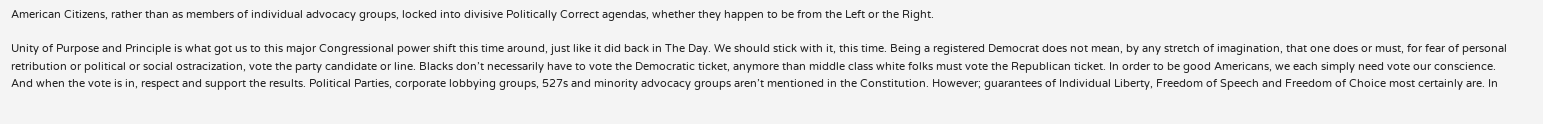American Citizens, rather than as members of individual advocacy groups, locked into divisive Politically Correct agendas, whether they happen to be from the Left or the Right.

Unity of Purpose and Principle is what got us to this major Congressional power shift this time around, just like it did back in The Day. We should stick with it, this time. Being a registered Democrat does not mean, by any stretch of imagination, that one does or must, for fear of personal retribution or political or social ostracization, vote the party candidate or line. Blacks don’t necessarily have to vote the Democratic ticket, anymore than middle class white folks must vote the Republican ticket. In order to be good Americans, we each simply need vote our conscience. And when the vote is in, respect and support the results. Political Parties, corporate lobbying groups, 527s and minority advocacy groups aren’t mentioned in the Constitution. However; guarantees of Individual Liberty, Freedom of Speech and Freedom of Choice most certainly are. In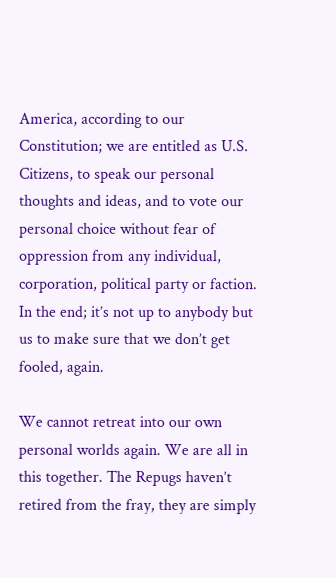America, according to our Constitution; we are entitled as U.S. Citizens, to speak our personal thoughts and ideas, and to vote our personal choice without fear of oppression from any individual, corporation, political party or faction. In the end; it’s not up to anybody but us to make sure that we don’t get fooled, again.

We cannot retreat into our own personal worlds again. We are all in this together. The Repugs haven’t retired from the fray, they are simply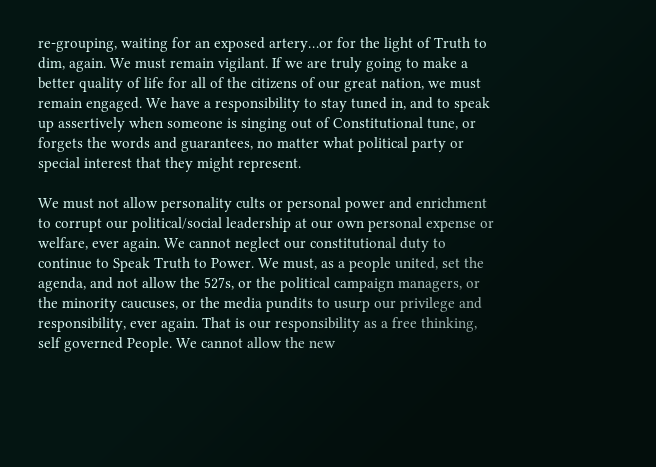re-grouping, waiting for an exposed artery…or for the light of Truth to dim, again. We must remain vigilant. If we are truly going to make a better quality of life for all of the citizens of our great nation, we must remain engaged. We have a responsibility to stay tuned in, and to speak up assertively when someone is singing out of Constitutional tune, or forgets the words and guarantees, no matter what political party or special interest that they might represent.

We must not allow personality cults or personal power and enrichment to corrupt our political/social leadership at our own personal expense or welfare, ever again. We cannot neglect our constitutional duty to continue to Speak Truth to Power. We must, as a people united, set the agenda, and not allow the 527s, or the political campaign managers, or the minority caucuses, or the media pundits to usurp our privilege and responsibility, ever again. That is our responsibility as a free thinking, self governed People. We cannot allow the new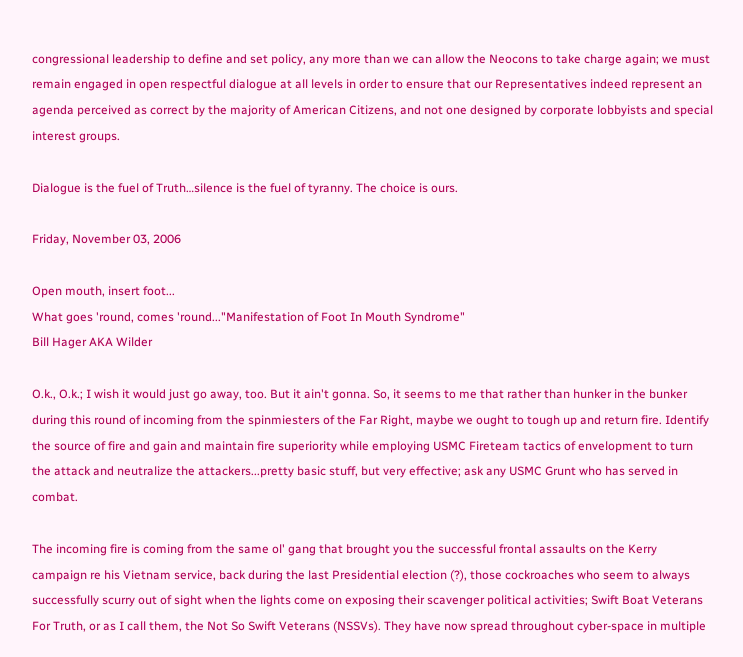congressional leadership to define and set policy, any more than we can allow the Neocons to take charge again; we must remain engaged in open respectful dialogue at all levels in order to ensure that our Representatives indeed represent an agenda perceived as correct by the majority of American Citizens, and not one designed by corporate lobbyists and special interest groups.

Dialogue is the fuel of Truth…silence is the fuel of tyranny. The choice is ours.

Friday, November 03, 2006

Open mouth, insert foot...
What goes 'round, comes 'round..."Manifestation of Foot In Mouth Syndrome"
Bill Hager AKA Wilder

O.k., O.k.; I wish it would just go away, too. But it ain't gonna. So, it seems to me that rather than hunker in the bunker during this round of incoming from the spinmiesters of the Far Right, maybe we ought to tough up and return fire. Identify the source of fire and gain and maintain fire superiority while employing USMC Fireteam tactics of envelopment to turn the attack and neutralize the attackers...pretty basic stuff, but very effective; ask any USMC Grunt who has served in combat.

The incoming fire is coming from the same ol' gang that brought you the successful frontal assaults on the Kerry campaign re his Vietnam service, back during the last Presidential election (?), those cockroaches who seem to always successfully scurry out of sight when the lights come on exposing their scavenger political activities; Swift Boat Veterans For Truth, or as I call them, the Not So Swift Veterans (NSSVs). They have now spread throughout cyber-space in multiple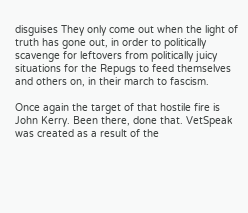disguises They only come out when the light of truth has gone out, in order to politically scavenge for leftovers from politically juicy situations for the Repugs to feed themselves and others on, in their march to fascism.

Once again the target of that hostile fire is John Kerry. Been there, done that. VetSpeak was created as a result of the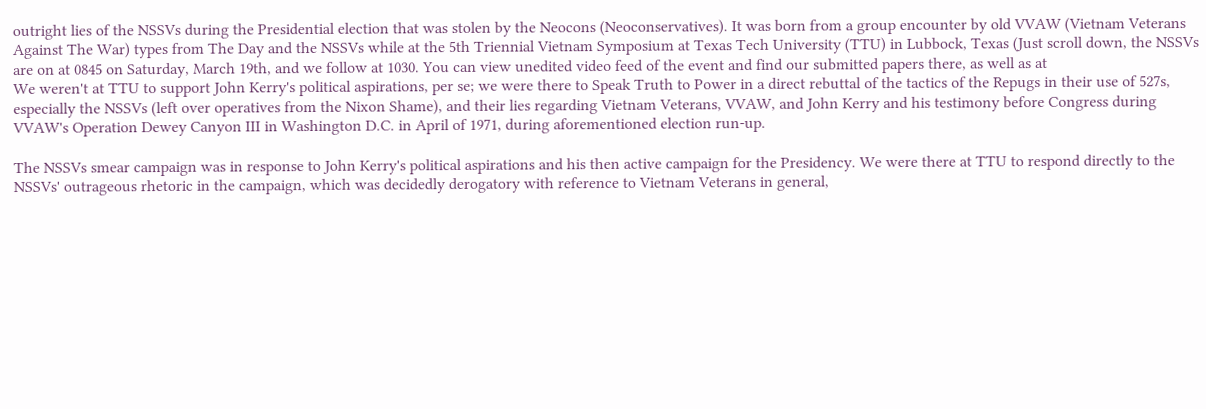outright lies of the NSSVs during the Presidential election that was stolen by the Neocons (Neoconservatives). It was born from a group encounter by old VVAW (Vietnam Veterans Against The War) types from The Day and the NSSVs while at the 5th Triennial Vietnam Symposium at Texas Tech University (TTU) in Lubbock, Texas (Just scroll down, the NSSVs are on at 0845 on Saturday, March 19th, and we follow at 1030. You can view unedited video feed of the event and find our submitted papers there, as well as at
We weren't at TTU to support John Kerry's political aspirations, per se; we were there to Speak Truth to Power in a direct rebuttal of the tactics of the Repugs in their use of 527s, especially the NSSVs (left over operatives from the Nixon Shame), and their lies regarding Vietnam Veterans, VVAW, and John Kerry and his testimony before Congress during VVAW's Operation Dewey Canyon III in Washington D.C. in April of 1971, during aforementioned election run-up.

The NSSVs smear campaign was in response to John Kerry's political aspirations and his then active campaign for the Presidency. We were there at TTU to respond directly to the NSSVs' outrageous rhetoric in the campaign, which was decidedly derogatory with reference to Vietnam Veterans in general,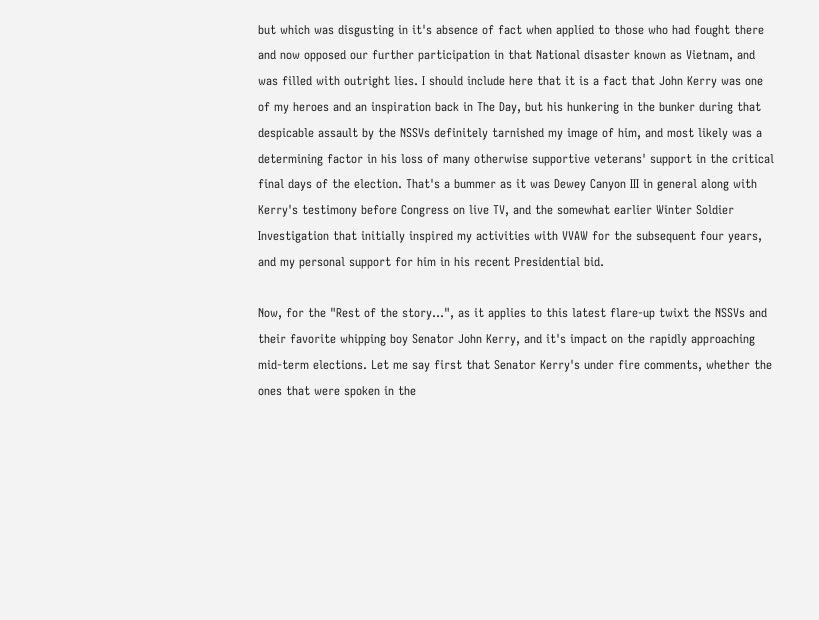but which was disgusting in it's absence of fact when applied to those who had fought there and now opposed our further participation in that National disaster known as Vietnam, and was filled with outright lies. I should include here that it is a fact that John Kerry was one of my heroes and an inspiration back in The Day, but his hunkering in the bunker during that despicable assault by the NSSVs definitely tarnished my image of him, and most likely was a determining factor in his loss of many otherwise supportive veterans' support in the critical final days of the election. That's a bummer as it was Dewey Canyon III in general along with Kerry's testimony before Congress on live TV, and the somewhat earlier Winter Soldier Investigation that initially inspired my activities with VVAW for the subsequent four years, and my personal support for him in his recent Presidential bid.

Now, for the "Rest of the story...", as it applies to this latest flare-up twixt the NSSVs and their favorite whipping boy Senator John Kerry, and it's impact on the rapidly approaching mid-term elections. Let me say first that Senator Kerry's under fire comments, whether the ones that were spoken in the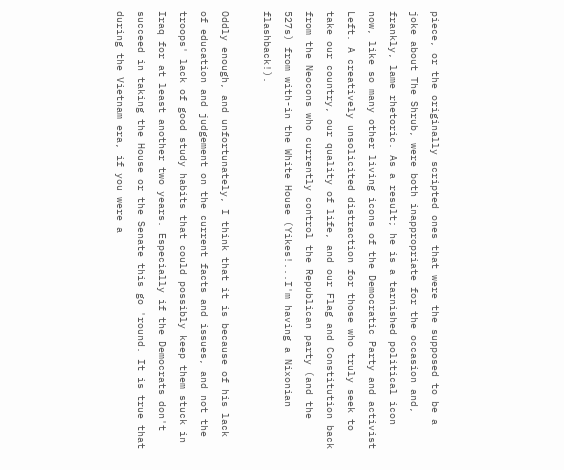piece, or the originally scripted ones that were the supposed to be a joke about The Shrub, were both inappropriate for the occasion and, frankly, lame rhetoric. As a result; he is a tarnished political icon now, like so many other living icons of the Democratic Party and activist Left. A creatively unsolicited distraction for those who truly seek to take our country, our quality of life, and our Flag and Constitution back from the Neocons who currently control the Republican party (and the 527s) from with-in the White House (Yikes!...I'm having a Nixonian flashback!).

Oddly enough, and unfortunately, I think that it is because of his lack of education and judgement on the current facts and issues, and not the troops' lack of good study habits that could possibly keep them stuck in Iraq for at least another two years. Especially if the Democrats don't succeed in taking the House or the Senate this go 'round. It is true that during the Vietnam era, if you were a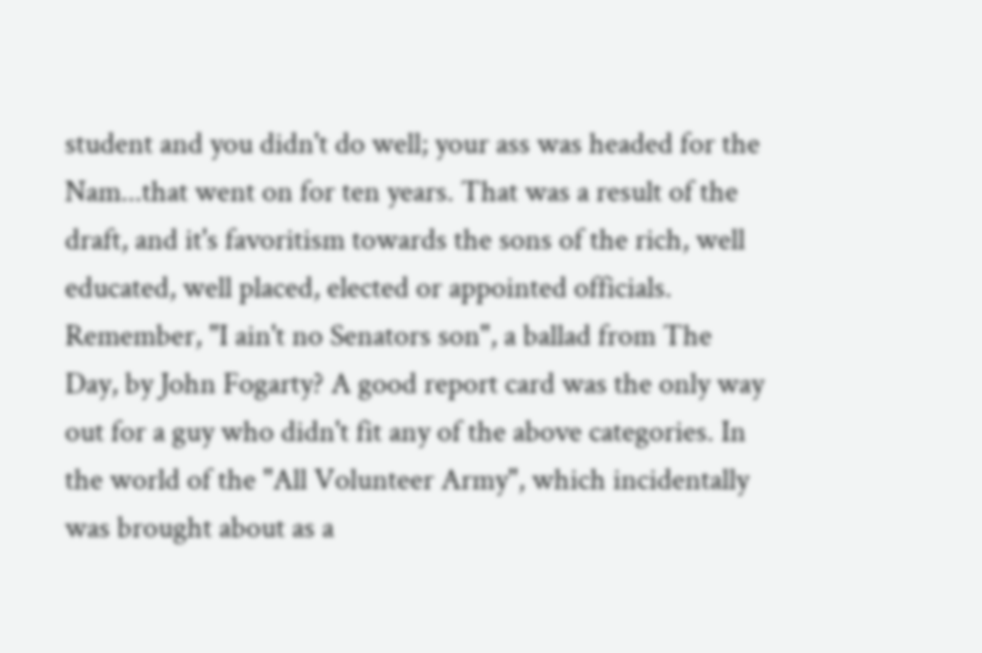student and you didn't do well; your ass was headed for the Nam...that went on for ten years. That was a result of the draft, and it's favoritism towards the sons of the rich, well educated, well placed, elected or appointed officials. Remember, "I ain't no Senators son", a ballad from The Day, by John Fogarty? A good report card was the only way out for a guy who didn't fit any of the above categories. In the world of the "All Volunteer Army", which incidentally was brought about as a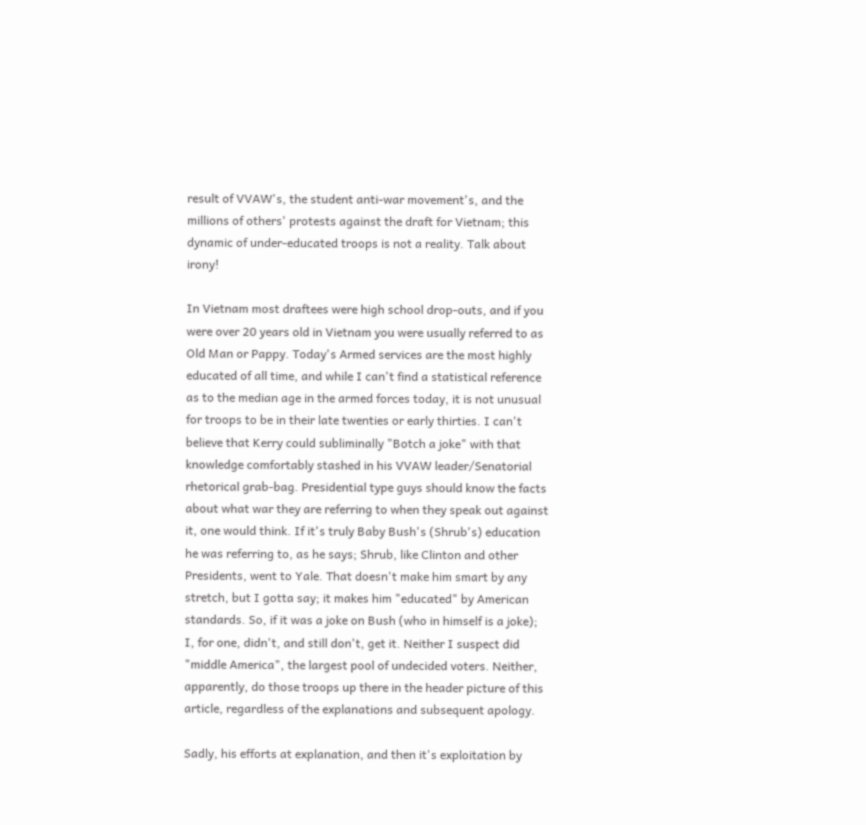result of VVAW's, the student anti-war movement's, and the millions of others' protests against the draft for Vietnam; this dynamic of under-educated troops is not a reality. Talk about irony!

In Vietnam most draftees were high school drop-outs, and if you were over 20 years old in Vietnam you were usually referred to as Old Man or Pappy. Today's Armed services are the most highly educated of all time, and while I can't find a statistical reference as to the median age in the armed forces today, it is not unusual for troops to be in their late twenties or early thirties. I can't believe that Kerry could subliminally "Botch a joke" with that knowledge comfortably stashed in his VVAW leader/Senatorial rhetorical grab-bag. Presidential type guys should know the facts about what war they are referring to when they speak out against it, one would think. If it's truly Baby Bush's (Shrub's) education he was referring to, as he says; Shrub, like Clinton and other Presidents, went to Yale. That doesn't make him smart by any stretch, but I gotta say; it makes him "educated" by American standards. So, if it was a joke on Bush (who in himself is a joke); I, for one, didn't, and still don't, get it. Neither I suspect did "middle America", the largest pool of undecided voters. Neither, apparently, do those troops up there in the header picture of this article, regardless of the explanations and subsequent apology.

Sadly, his efforts at explanation, and then it's exploitation by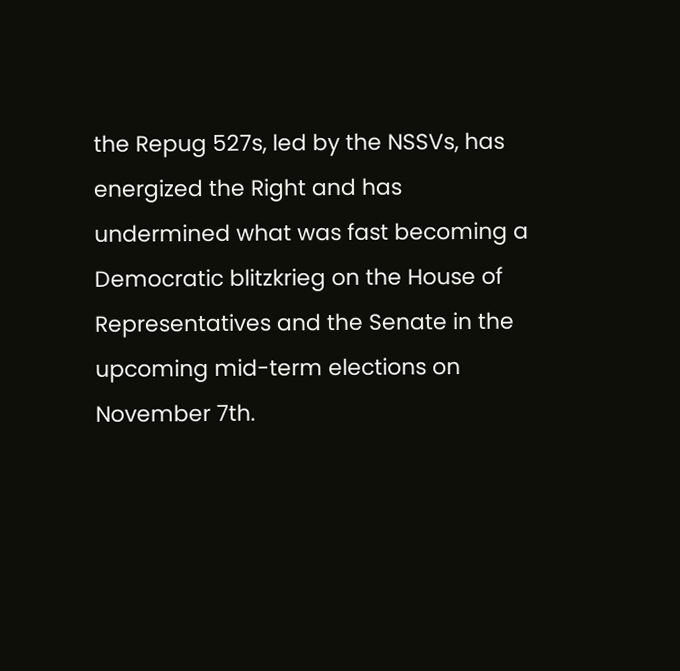the Repug 527s, led by the NSSVs, has energized the Right and has undermined what was fast becoming a Democratic blitzkrieg on the House of Representatives and the Senate in the upcoming mid-term elections on November 7th.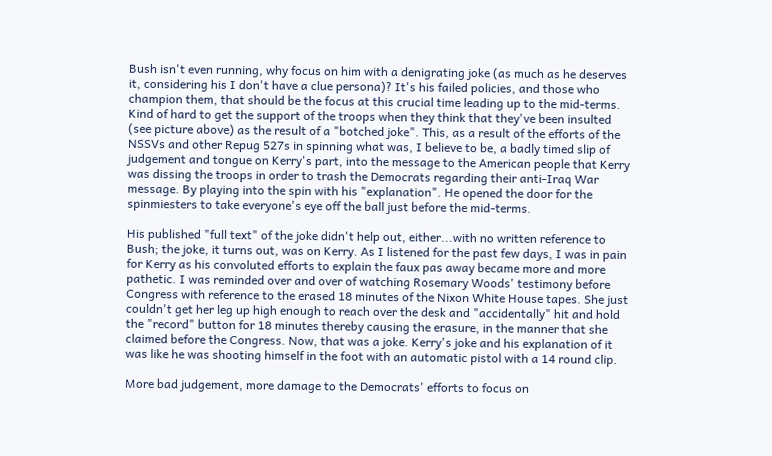Bush isn't even running, why focus on him with a denigrating joke (as much as he deserves it, considering his I don't have a clue persona)? It's his failed policies, and those who champion them, that should be the focus at this crucial time leading up to the mid-terms. Kind of hard to get the support of the troops when they think that they've been insulted (see picture above) as the result of a "botched joke". This, as a result of the efforts of the NSSVs and other Repug 527s in spinning what was, I believe to be, a badly timed slip of judgement and tongue on Kerry's part, into the message to the American people that Kerry was dissing the troops in order to trash the Democrats regarding their anti-Iraq War message. By playing into the spin with his "explanation". He opened the door for the spinmiesters to take everyone's eye off the ball just before the mid-terms.

His published "full text" of the joke didn't help out, either...with no written reference to Bush; the joke, it turns out, was on Kerry. As I listened for the past few days, I was in pain for Kerry as his convoluted efforts to explain the faux pas away became more and more pathetic. I was reminded over and over of watching Rosemary Woods' testimony before Congress with reference to the erased 18 minutes of the Nixon White House tapes. She just couldn't get her leg up high enough to reach over the desk and "accidentally" hit and hold the "record" button for 18 minutes thereby causing the erasure, in the manner that she claimed before the Congress. Now, that was a joke. Kerry's joke and his explanation of it was like he was shooting himself in the foot with an automatic pistol with a 14 round clip.

More bad judgement, more damage to the Democrats' efforts to focus on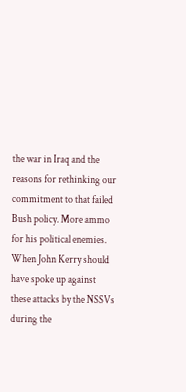the war in Iraq and the reasons for rethinking our commitment to that failed Bush policy. More ammo for his political enemies. When John Kerry should have spoke up against these attacks by the NSSVs during the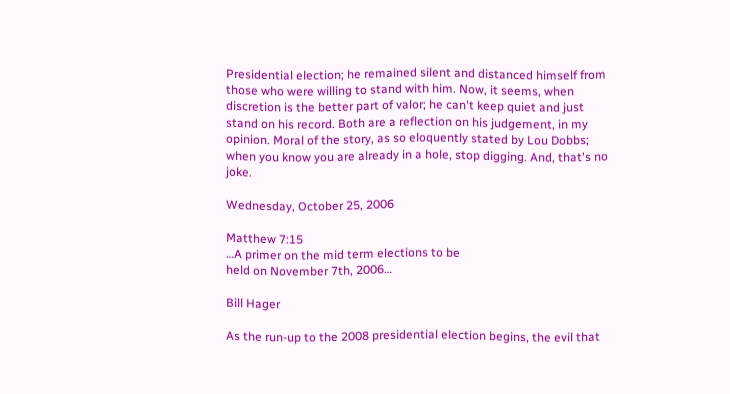Presidential election; he remained silent and distanced himself from those who were willing to stand with him. Now, it seems, when discretion is the better part of valor; he can't keep quiet and just stand on his record. Both are a reflection on his judgement, in my opinion. Moral of the story, as so eloquently stated by Lou Dobbs; when you know you are already in a hole, stop digging. And, that's no joke.

Wednesday, October 25, 2006

Matthew 7:15
…A primer on the mid term elections to be
held on November 7th, 2006…

Bill Hager

As the run-up to the 2008 presidential election begins, the evil that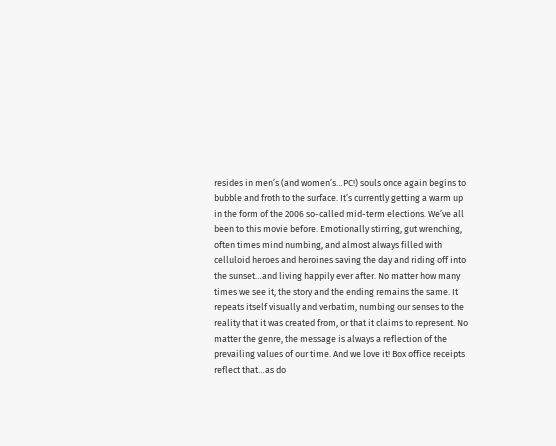resides in men’s (and women’s…PC!) souls once again begins to bubble and froth to the surface. It’s currently getting a warm up in the form of the 2006 so-called mid-term elections. We’ve all been to this movie before. Emotionally stirring, gut wrenching, often times mind numbing, and almost always filled with celluloid heroes and heroines saving the day and riding off into the sunset…and living happily ever after. No matter how many times we see it, the story and the ending remains the same. It repeats itself visually and verbatim, numbing our senses to the reality that it was created from, or that it claims to represent. No matter the genre, the message is always a reflection of the prevailing values of our time. And we love it! Box office receipts reflect that…as do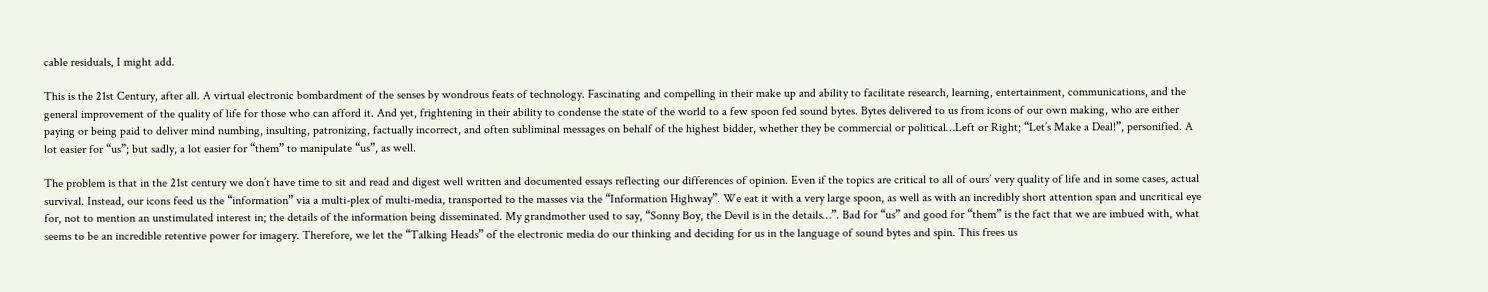cable residuals, I might add.

This is the 21st Century, after all. A virtual electronic bombardment of the senses by wondrous feats of technology. Fascinating and compelling in their make up and ability to facilitate research, learning, entertainment, communications, and the general improvement of the quality of life for those who can afford it. And yet, frightening in their ability to condense the state of the world to a few spoon fed sound bytes. Bytes delivered to us from icons of our own making, who are either paying or being paid to deliver mind numbing, insulting, patronizing, factually incorrect, and often subliminal messages on behalf of the highest bidder, whether they be commercial or political…Left or Right; “Let’s Make a Deal!”, personified. A lot easier for “us”; but sadly, a lot easier for “them” to manipulate “us”, as well.

The problem is that in the 21st century we don’t have time to sit and read and digest well written and documented essays reflecting our differences of opinion. Even if the topics are critical to all of ours’ very quality of life and in some cases, actual survival. Instead, our icons feed us the “information” via a multi-plex of multi-media, transported to the masses via the “Information Highway”. We eat it with a very large spoon, as well as with an incredibly short attention span and uncritical eye for, not to mention an unstimulated interest in; the details of the information being disseminated. My grandmother used to say, “Sonny Boy, the Devil is in the details…”. Bad for “us” and good for “them” is the fact that we are imbued with, what seems to be an incredible retentive power for imagery. Therefore, we let the “Talking Heads” of the electronic media do our thinking and deciding for us in the language of sound bytes and spin. This frees us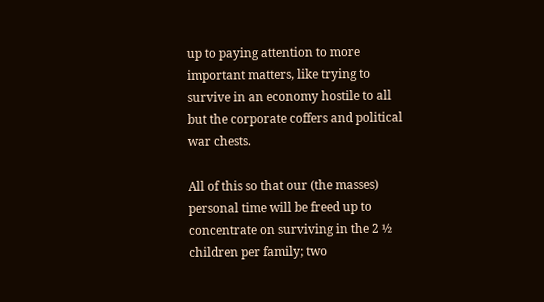up to paying attention to more important matters, like trying to survive in an economy hostile to all but the corporate coffers and political war chests.

All of this so that our (the masses) personal time will be freed up to concentrate on surviving in the 2 ½ children per family; two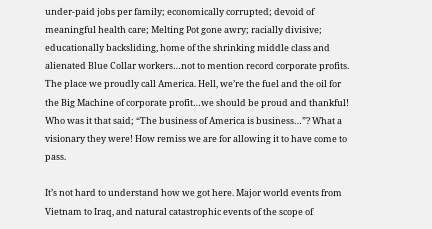under-paid jobs per family; economically corrupted; devoid of meaningful health care; Melting Pot gone awry; racially divisive; educationally backsliding, home of the shrinking middle class and alienated Blue Collar workers…not to mention record corporate profits. The place we proudly call America. Hell, we’re the fuel and the oil for the Big Machine of corporate profit…we should be proud and thankful! Who was it that said; “The business of America is business…”? What a visionary they were! How remiss we are for allowing it to have come to pass.

It’s not hard to understand how we got here. Major world events from Vietnam to Iraq, and natural catastrophic events of the scope of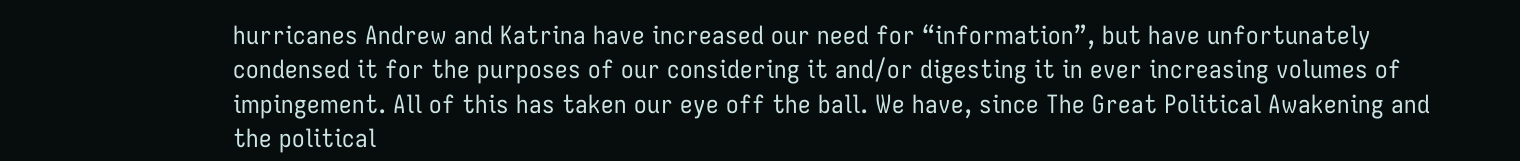hurricanes Andrew and Katrina have increased our need for “information”, but have unfortunately condensed it for the purposes of our considering it and/or digesting it in ever increasing volumes of impingement. All of this has taken our eye off the ball. We have, since The Great Political Awakening and the political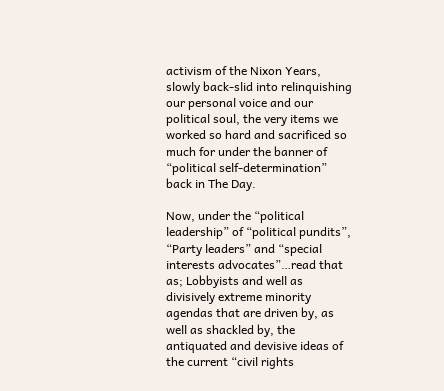activism of the Nixon Years, slowly back-slid into relinquishing our personal voice and our political soul, the very items we worked so hard and sacrificed so much for under the banner of “political self-determination” back in The Day.

Now, under the “political leadership” of “political pundits”, “Party leaders” and “special interests advocates”…read that as; Lobbyists and well as divisively extreme minority agendas that are driven by, as well as shackled by, the antiquated and devisive ideas of the current “civil rights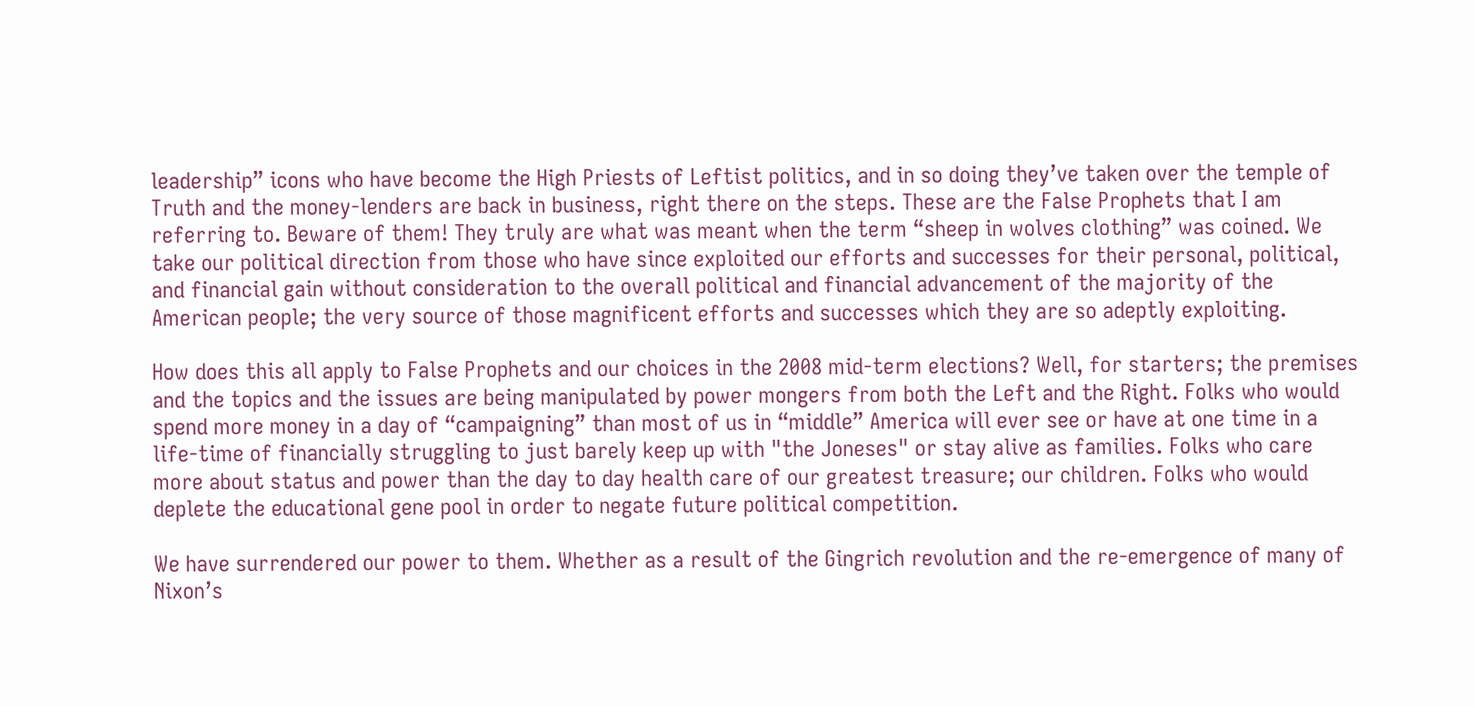leadership” icons who have become the High Priests of Leftist politics, and in so doing they’ve taken over the temple of Truth and the money-lenders are back in business, right there on the steps. These are the False Prophets that I am referring to. Beware of them! They truly are what was meant when the term “sheep in wolves clothing” was coined. We take our political direction from those who have since exploited our efforts and successes for their personal, political, and financial gain without consideration to the overall political and financial advancement of the majority of the American people; the very source of those magnificent efforts and successes which they are so adeptly exploiting.

How does this all apply to False Prophets and our choices in the 2008 mid-term elections? Well, for starters; the premises and the topics and the issues are being manipulated by power mongers from both the Left and the Right. Folks who would spend more money in a day of “campaigning” than most of us in “middle” America will ever see or have at one time in a life-time of financially struggling to just barely keep up with "the Joneses" or stay alive as families. Folks who care more about status and power than the day to day health care of our greatest treasure; our children. Folks who would deplete the educational gene pool in order to negate future political competition.

We have surrendered our power to them. Whether as a result of the Gingrich revolution and the re-emergence of many of Nixon’s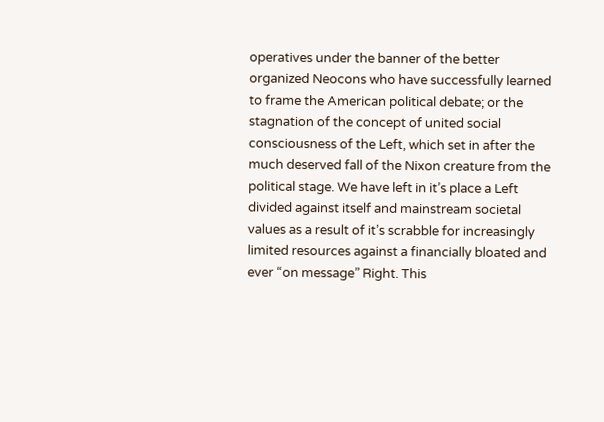operatives under the banner of the better organized Neocons who have successfully learned to frame the American political debate; or the stagnation of the concept of united social consciousness of the Left, which set in after the much deserved fall of the Nixon creature from the political stage. We have left in it’s place a Left divided against itself and mainstream societal values as a result of it’s scrabble for increasingly limited resources against a financially bloated and ever “on message” Right. This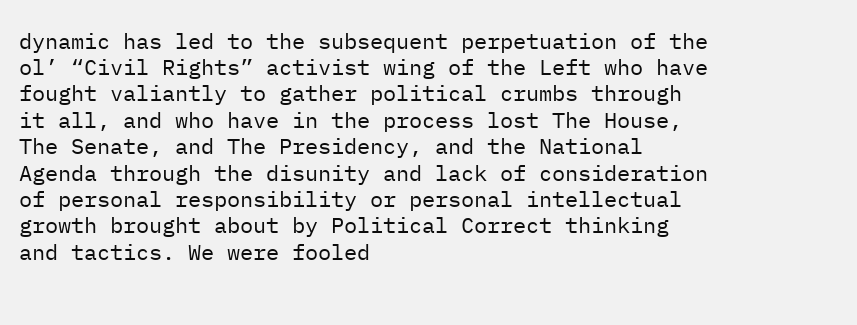dynamic has led to the subsequent perpetuation of the ol’ “Civil Rights” activist wing of the Left who have fought valiantly to gather political crumbs through it all, and who have in the process lost The House, The Senate, and The Presidency, and the National Agenda through the disunity and lack of consideration of personal responsibility or personal intellectual growth brought about by Political Correct thinking and tactics. We were fooled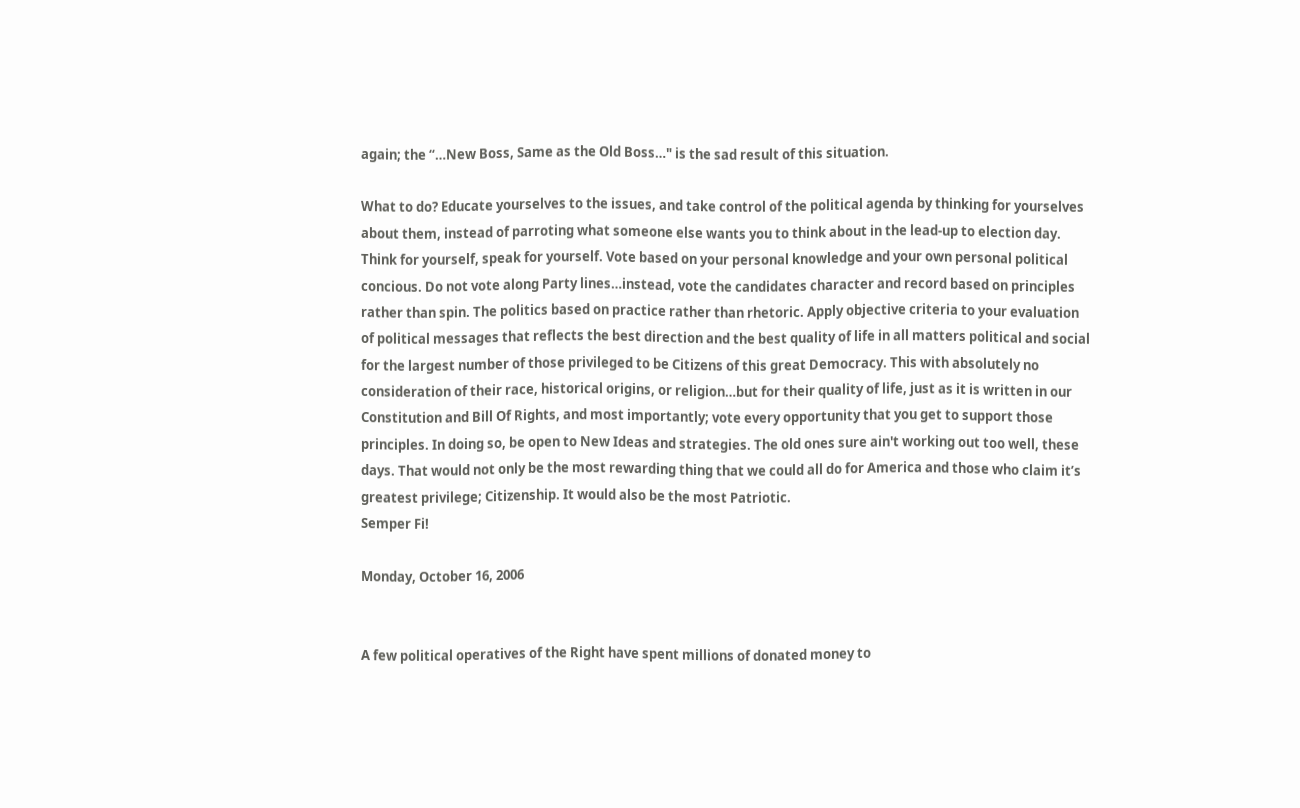again; the “…New Boss, Same as the Old Boss…" is the sad result of this situation.

What to do? Educate yourselves to the issues, and take control of the political agenda by thinking for yourselves about them, instead of parroting what someone else wants you to think about in the lead-up to election day. Think for yourself, speak for yourself. Vote based on your personal knowledge and your own personal political concious. Do not vote along Party lines…instead, vote the candidates character and record based on principles rather than spin. The politics based on practice rather than rhetoric. Apply objective criteria to your evaluation of political messages that reflects the best direction and the best quality of life in all matters political and social for the largest number of those privileged to be Citizens of this great Democracy. This with absolutely no consideration of their race, historical origins, or religion…but for their quality of life, just as it is written in our Constitution and Bill Of Rights, and most importantly; vote every opportunity that you get to support those principles. In doing so, be open to New Ideas and strategies. The old ones sure ain't working out too well, these days. That would not only be the most rewarding thing that we could all do for America and those who claim it’s greatest privilege; Citizenship. It would also be the most Patriotic.
Semper Fi!

Monday, October 16, 2006


A few political operatives of the Right have spent millions of donated money to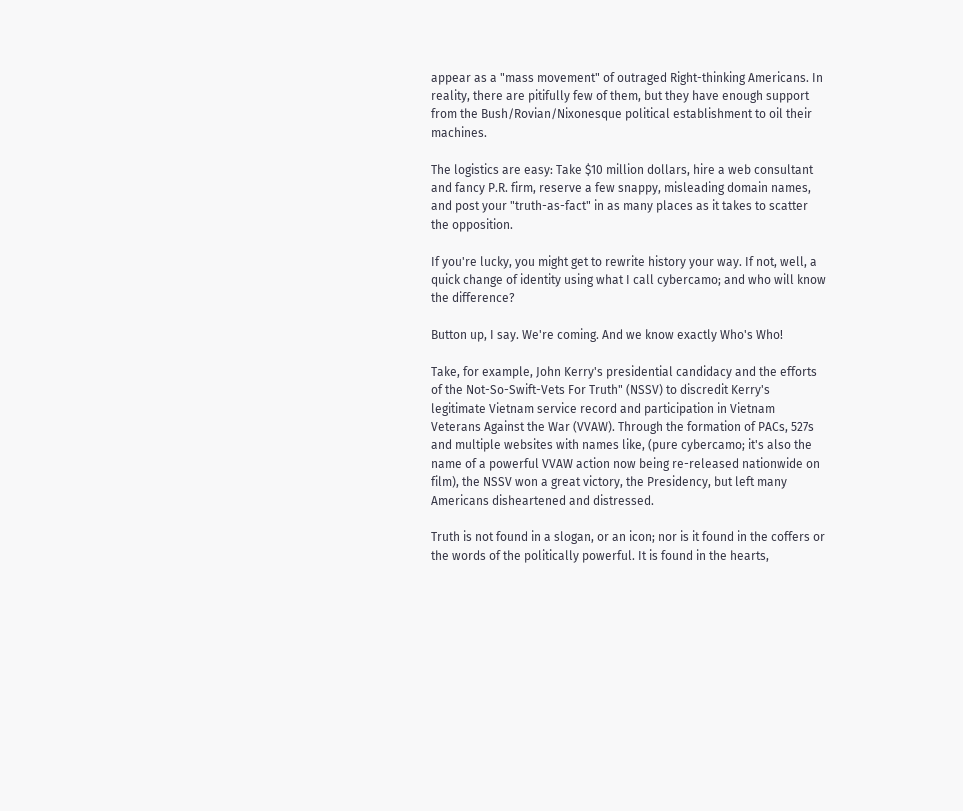appear as a "mass movement" of outraged Right-thinking Americans. In reality, there are pitifully few of them, but they have enough support from the Bush/Rovian/Nixonesque political establishment to oil their machines.

The logistics are easy: Take $10 million dollars, hire a web consultant and fancy P.R. firm, reserve a few snappy, misleading domain names, and post your "truth-as-fact" in as many places as it takes to scatter the opposition.

If you're lucky, you might get to rewrite history your way. If not, well, a quick change of identity using what I call cybercamo; and who will know the difference?

Button up, I say. We're coming. And we know exactly Who's Who!

Take, for example, John Kerry's presidential candidacy and the efforts of the Not-So-Swift-Vets For Truth" (NSSV) to discredit Kerry's legitimate Vietnam service record and participation in Vietnam Veterans Against the War (VVAW). Through the formation of PACs, 527s and multiple websites with names like, (pure cybercamo; it's also the name of a powerful VVAW action now being re-released nationwide on film), the NSSV won a great victory, the Presidency, but left many Americans disheartened and distressed.

Truth is not found in a slogan, or an icon; nor is it found in the coffers or the words of the politically powerful. It is found in the hearts,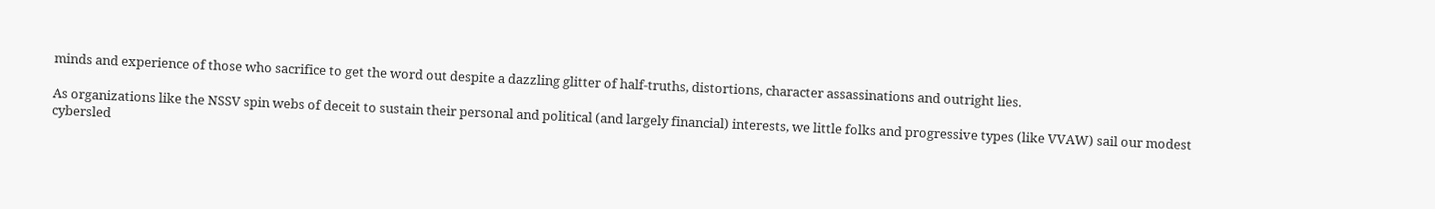minds and experience of those who sacrifice to get the word out despite a dazzling glitter of half-truths, distortions, character assassinations and outright lies.

As organizations like the NSSV spin webs of deceit to sustain their personal and political (and largely financial) interests, we little folks and progressive types (like VVAW) sail our modest cybersled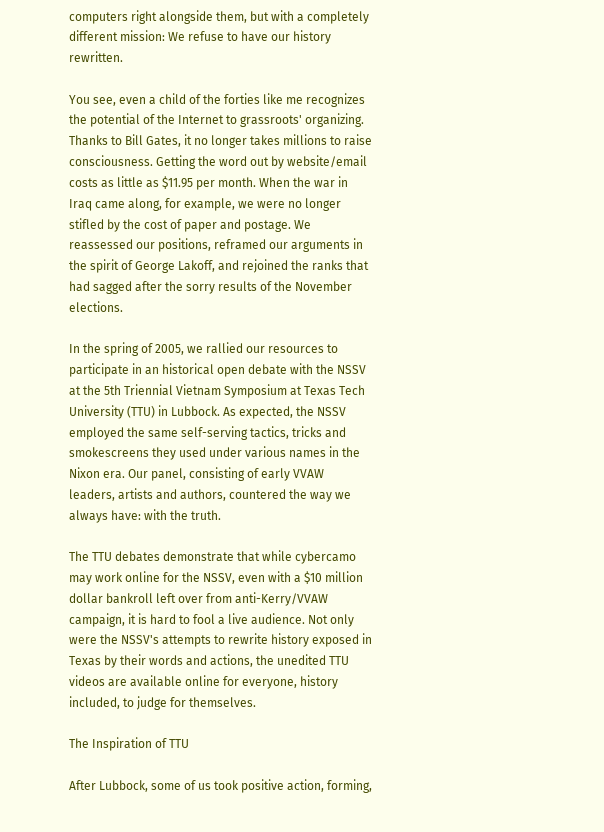computers right alongside them, but with a completely different mission: We refuse to have our history rewritten.

You see, even a child of the forties like me recognizes the potential of the Internet to grassroots' organizing. Thanks to Bill Gates, it no longer takes millions to raise consciousness. Getting the word out by website/email costs as little as $11.95 per month. When the war in Iraq came along, for example, we were no longer stifled by the cost of paper and postage. We reassessed our positions, reframed our arguments in the spirit of George Lakoff, and rejoined the ranks that had sagged after the sorry results of the November elections.

In the spring of 2005, we rallied our resources to participate in an historical open debate with the NSSV at the 5th Triennial Vietnam Symposium at Texas Tech University (TTU) in Lubbock. As expected, the NSSV employed the same self-serving tactics, tricks and smokescreens they used under various names in the Nixon era. Our panel, consisting of early VVAW leaders, artists and authors, countered the way we always have: with the truth.

The TTU debates demonstrate that while cybercamo may work online for the NSSV, even with a $10 million dollar bankroll left over from anti-Kerry/VVAW campaign, it is hard to fool a live audience. Not only were the NSSV's attempts to rewrite history exposed in Texas by their words and actions, the unedited TTU videos are available online for everyone, history included, to judge for themselves.

The Inspiration of TTU

After Lubbock, some of us took positive action, forming,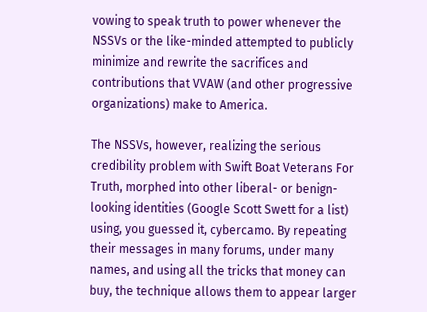vowing to speak truth to power whenever the NSSVs or the like-minded attempted to publicly minimize and rewrite the sacrifices and contributions that VVAW (and other progressive organizations) make to America.

The NSSVs, however, realizing the serious credibility problem with Swift Boat Veterans For Truth, morphed into other liberal- or benign-looking identities (Google Scott Swett for a list) using, you guessed it, cybercamo. By repeating their messages in many forums, under many names, and using all the tricks that money can buy, the technique allows them to appear larger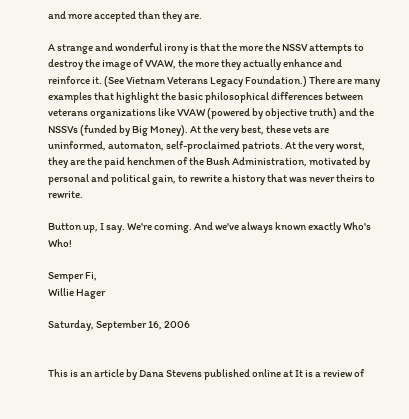and more accepted than they are.

A strange and wonderful irony is that the more the NSSV attempts to destroy the image of VVAW, the more they actually enhance and reinforce it. (See Vietnam Veterans Legacy Foundation.) There are many examples that highlight the basic philosophical differences between veterans organizations like VVAW (powered by objective truth) and the NSSVs (funded by Big Money). At the very best, these vets are uninformed, automaton, self-proclaimed patriots. At the very worst, they are the paid henchmen of the Bush Administration, motivated by personal and political gain, to rewrite a history that was never theirs to rewrite.

Button up, I say. We're coming. And we've always known exactly Who's Who!

Semper Fi,
Willie Hager

Saturday, September 16, 2006


This is an article by Dana Stevens published online at It is a review of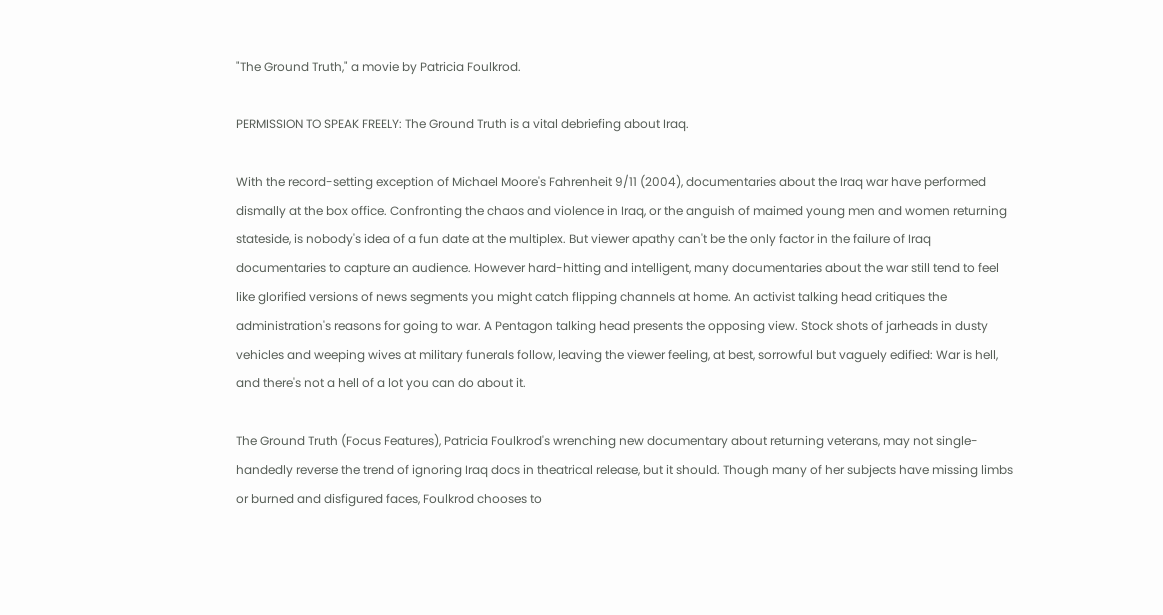"The Ground Truth," a movie by Patricia Foulkrod.

PERMISSION TO SPEAK FREELY: The Ground Truth is a vital debriefing about Iraq.

With the record-setting exception of Michael Moore's Fahrenheit 9/11 (2004), documentaries about the Iraq war have performed dismally at the box office. Confronting the chaos and violence in Iraq, or the anguish of maimed young men and women returning stateside, is nobody's idea of a fun date at the multiplex. But viewer apathy can't be the only factor in the failure of Iraq documentaries to capture an audience. However hard-hitting and intelligent, many documentaries about the war still tend to feel like glorified versions of news segments you might catch flipping channels at home. An activist talking head critiques the administration's reasons for going to war. A Pentagon talking head presents the opposing view. Stock shots of jarheads in dusty vehicles and weeping wives at military funerals follow, leaving the viewer feeling, at best, sorrowful but vaguely edified: War is hell, and there's not a hell of a lot you can do about it.

The Ground Truth (Focus Features), Patricia Foulkrod's wrenching new documentary about returning veterans, may not single-handedly reverse the trend of ignoring Iraq docs in theatrical release, but it should. Though many of her subjects have missing limbs or burned and disfigured faces, Foulkrod chooses to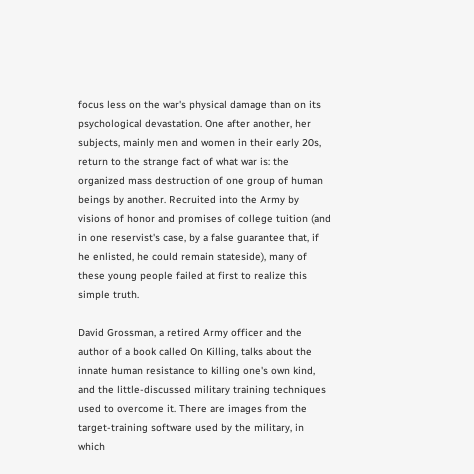focus less on the war's physical damage than on its psychological devastation. One after another, her subjects, mainly men and women in their early 20s, return to the strange fact of what war is: the organized mass destruction of one group of human beings by another. Recruited into the Army by visions of honor and promises of college tuition (and in one reservist's case, by a false guarantee that, if he enlisted, he could remain stateside), many of these young people failed at first to realize this simple truth.

David Grossman, a retired Army officer and the author of a book called On Killing, talks about the innate human resistance to killing one's own kind, and the little-discussed military training techniques used to overcome it. There are images from the target-training software used by the military, in which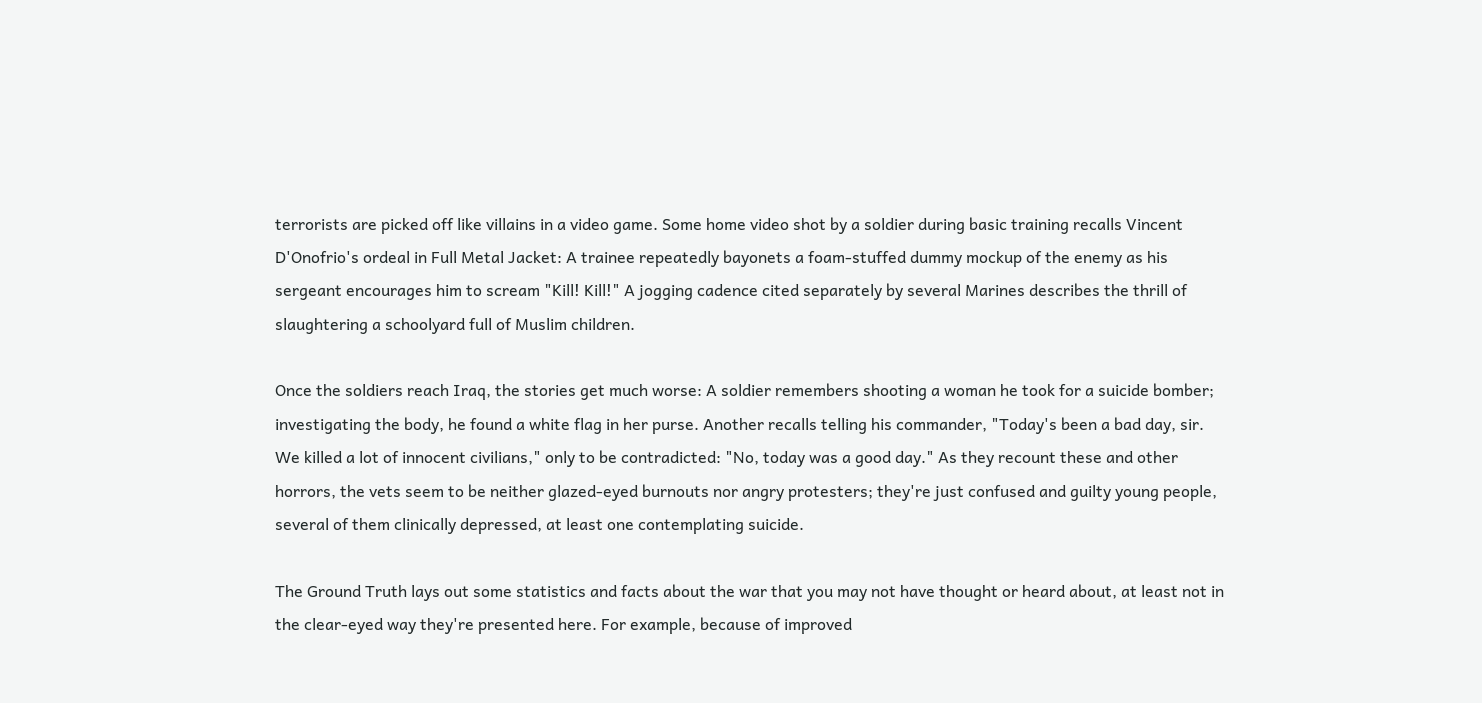terrorists are picked off like villains in a video game. Some home video shot by a soldier during basic training recalls Vincent D'Onofrio's ordeal in Full Metal Jacket: A trainee repeatedly bayonets a foam-stuffed dummy mockup of the enemy as his sergeant encourages him to scream "Kill! Kill!" A jogging cadence cited separately by several Marines describes the thrill of slaughtering a schoolyard full of Muslim children.

Once the soldiers reach Iraq, the stories get much worse: A soldier remembers shooting a woman he took for a suicide bomber; investigating the body, he found a white flag in her purse. Another recalls telling his commander, "Today's been a bad day, sir. We killed a lot of innocent civilians," only to be contradicted: "No, today was a good day." As they recount these and other horrors, the vets seem to be neither glazed-eyed burnouts nor angry protesters; they're just confused and guilty young people, several of them clinically depressed, at least one contemplating suicide.

The Ground Truth lays out some statistics and facts about the war that you may not have thought or heard about, at least not in the clear-eyed way they're presented here. For example, because of improved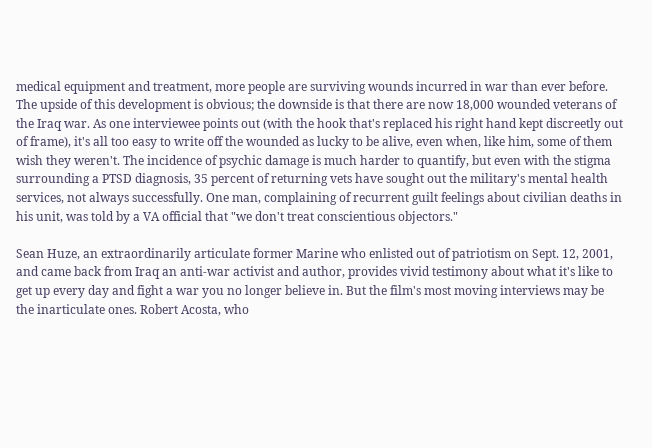medical equipment and treatment, more people are surviving wounds incurred in war than ever before. The upside of this development is obvious; the downside is that there are now 18,000 wounded veterans of the Iraq war. As one interviewee points out (with the hook that's replaced his right hand kept discreetly out of frame), it's all too easy to write off the wounded as lucky to be alive, even when, like him, some of them wish they weren't. The incidence of psychic damage is much harder to quantify, but even with the stigma surrounding a PTSD diagnosis, 35 percent of returning vets have sought out the military's mental health services, not always successfully. One man, complaining of recurrent guilt feelings about civilian deaths in his unit, was told by a VA official that "we don't treat conscientious objectors."

Sean Huze, an extraordinarily articulate former Marine who enlisted out of patriotism on Sept. 12, 2001, and came back from Iraq an anti-war activist and author, provides vivid testimony about what it's like to get up every day and fight a war you no longer believe in. But the film's most moving interviews may be the inarticulate ones. Robert Acosta, who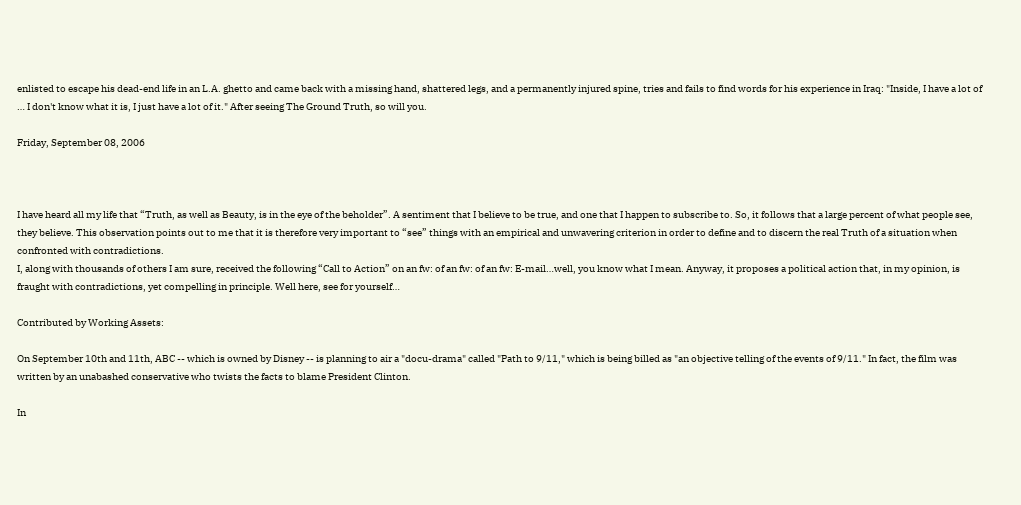enlisted to escape his dead-end life in an L.A. ghetto and came back with a missing hand, shattered legs, and a permanently injured spine, tries and fails to find words for his experience in Iraq: "Inside, I have a lot of … I don't know what it is, I just have a lot of it." After seeing The Ground Truth, so will you.

Friday, September 08, 2006



I have heard all my life that “Truth, as well as Beauty, is in the eye of the beholder”. A sentiment that I believe to be true, and one that I happen to subscribe to. So, it follows that a large percent of what people see, they believe. This observation points out to me that it is therefore very important to “see” things with an empirical and unwavering criterion in order to define and to discern the real Truth of a situation when confronted with contradictions.
I, along with thousands of others I am sure, received the following “Call to Action” on an fw: of an fw: of an fw: E-mail…well, you know what I mean. Anyway, it proposes a political action that, in my opinion, is fraught with contradictions, yet compelling in principle. Well here, see for yourself…

Contributed by Working Assets:

On September 10th and 11th, ABC -- which is owned by Disney -- is planning to air a "docu-drama" called "Path to 9/11," which is being billed as "an objective telling of the events of 9/11." In fact, the film was written by an unabashed conservative who twists the facts to blame President Clinton.

In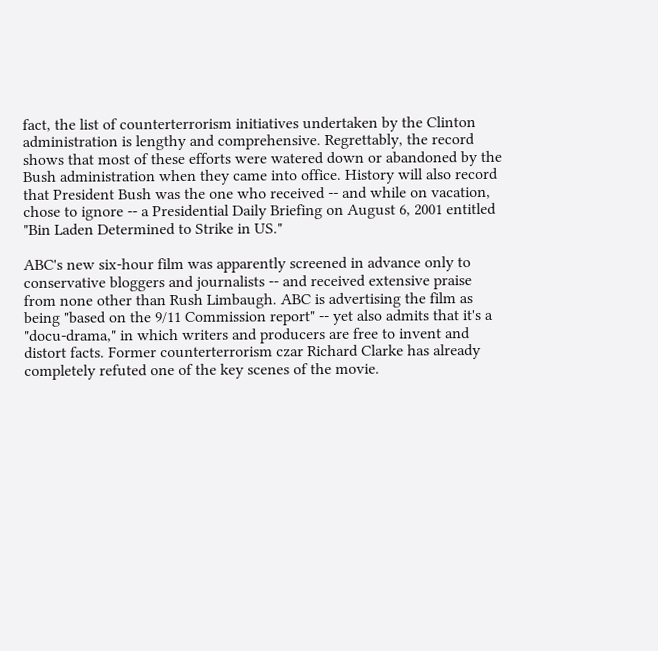fact, the list of counterterrorism initiatives undertaken by the Clinton administration is lengthy and comprehensive. Regrettably, the record shows that most of these efforts were watered down or abandoned by the Bush administration when they came into office. History will also record that President Bush was the one who received -- and while on vacation, chose to ignore -- a Presidential Daily Briefing on August 6, 2001 entitled "Bin Laden Determined to Strike in US."

ABC's new six-hour film was apparently screened in advance only to conservative bloggers and journalists -- and received extensive praise from none other than Rush Limbaugh. ABC is advertising the film as being "based on the 9/11 Commission report" -- yet also admits that it's a "docu-drama," in which writers and producers are free to invent and distort facts. Former counterterrorism czar Richard Clarke has already completely refuted one of the key scenes of the movie.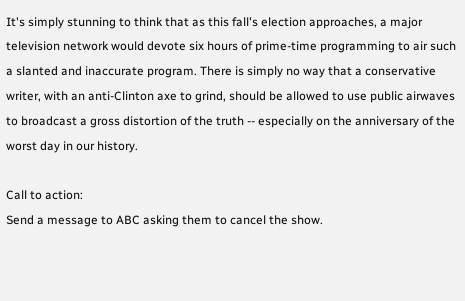It's simply stunning to think that as this fall's election approaches, a major television network would devote six hours of prime-time programming to air such a slanted and inaccurate program. There is simply no way that a conservative writer, with an anti-Clinton axe to grind, should be allowed to use public airwaves to broadcast a gross distortion of the truth -- especially on the anniversary of the worst day in our history.

Call to action:
Send a message to ABC asking them to cancel the show.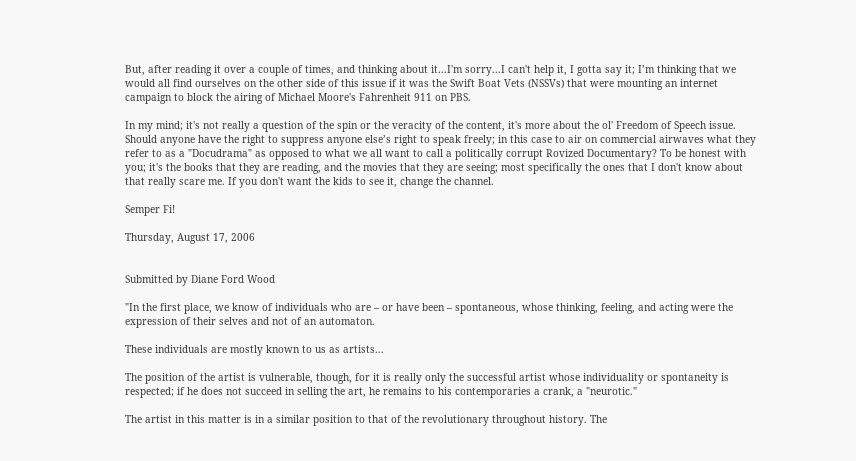But, after reading it over a couple of times, and thinking about it…I'm sorry...I can't help it, I gotta say it; I’m thinking that we would all find ourselves on the other side of this issue if it was the Swift Boat Vets (NSSVs) that were mounting an internet campaign to block the airing of Michael Moore's Fahrenheit 911 on PBS.

In my mind; it's not really a question of the spin or the veracity of the content, it's more about the ol' Freedom of Speech issue. Should anyone have the right to suppress anyone else’s right to speak freely; in this case to air on commercial airwaves what they refer to as a "Docudrama" as opposed to what we all want to call a politically corrupt Rovized Documentary? To be honest with you; it's the books that they are reading, and the movies that they are seeing; most specifically the ones that I don't know about that really scare me. If you don't want the kids to see it, change the channel.

Semper Fi!

Thursday, August 17, 2006


Submitted by Diane Ford Wood

"In the first place, we know of individuals who are – or have been – spontaneous, whose thinking, feeling, and acting were the expression of their selves and not of an automaton.

These individuals are mostly known to us as artists...

The position of the artist is vulnerable, though, for it is really only the successful artist whose individuality or spontaneity is respected; if he does not succeed in selling the art, he remains to his contemporaries a crank, a "neurotic."

The artist in this matter is in a similar position to that of the revolutionary throughout history. The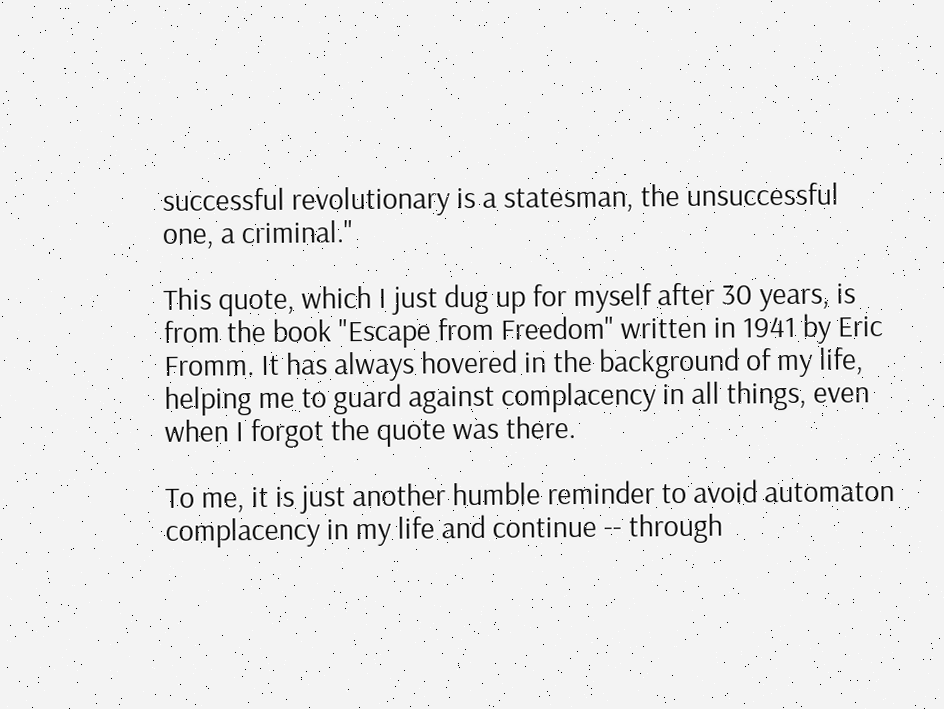successful revolutionary is a statesman, the unsuccessful one, a criminal."

This quote, which I just dug up for myself after 30 years, is from the book "Escape from Freedom" written in 1941 by Eric Fromm. It has always hovered in the background of my life, helping me to guard against complacency in all things, even when I forgot the quote was there.

To me, it is just another humble reminder to avoid automaton complacency in my life and continue -- through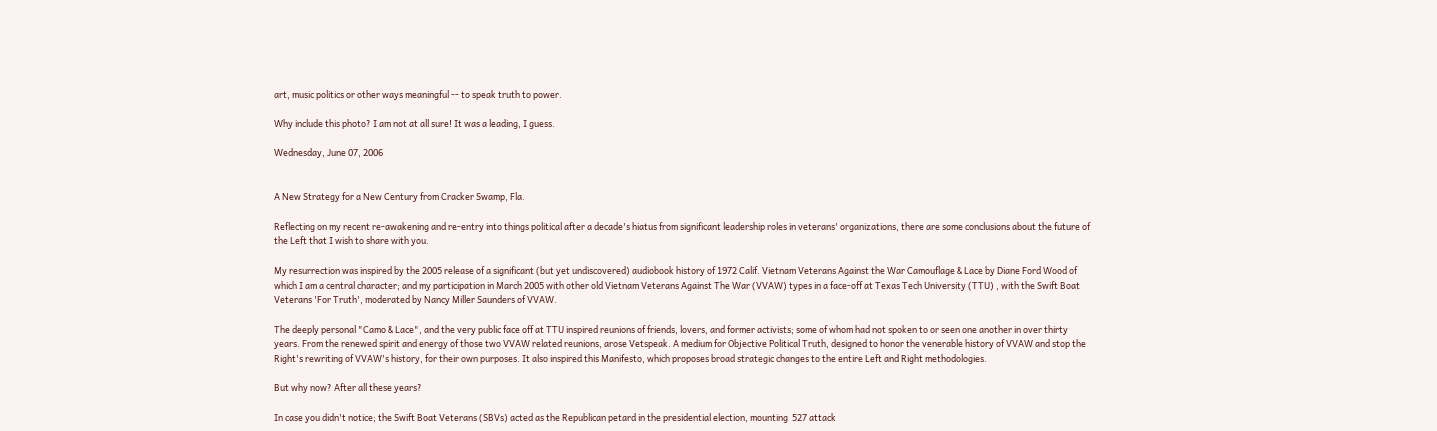art, music politics or other ways meaningful -- to speak truth to power.

Why include this photo? I am not at all sure! It was a leading, I guess.

Wednesday, June 07, 2006


A New Strategy for a New Century from Cracker Swamp, Fla.

Reflecting on my recent re-awakening and re-entry into things political after a decade's hiatus from significant leadership roles in veterans' organizations, there are some conclusions about the future of the Left that I wish to share with you.

My resurrection was inspired by the 2005 release of a significant (but yet undiscovered) audiobook history of 1972 Calif. Vietnam Veterans Against the War Camouflage & Lace by Diane Ford Wood of which I am a central character; and my participation in March 2005 with other old Vietnam Veterans Against The War (VVAW) types in a face-off at Texas Tech University (TTU) , with the Swift Boat Veterans 'For Truth', moderated by Nancy Miller Saunders of VVAW.

The deeply personal "Camo & Lace", and the very public face off at TTU inspired reunions of friends, lovers, and former activists; some of whom had not spoken to or seen one another in over thirty years. From the renewed spirit and energy of those two VVAW related reunions, arose Vetspeak. A medium for Objective Political Truth, designed to honor the venerable history of VVAW and stop the Right's rewriting of VVAW's history, for their own purposes. It also inspired this Manifesto, which proposes broad strategic changes to the entire Left and Right methodologies.

But why now? After all these years?

In case you didn't notice; the Swift Boat Veterans (SBVs) acted as the Republican petard in the presidential election, mounting  527 attack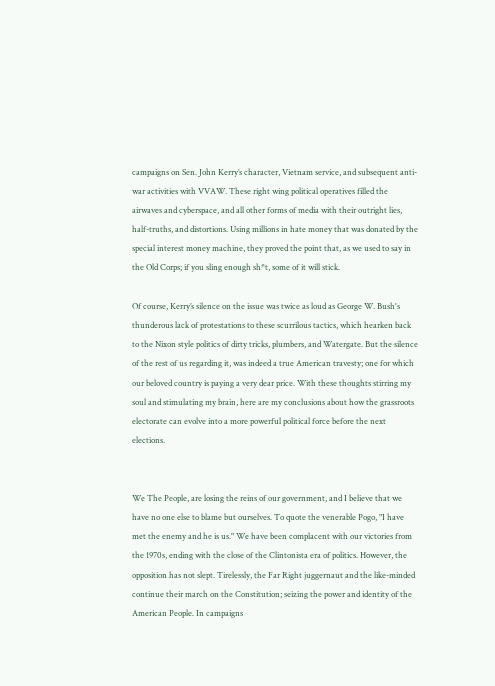campaigns on Sen. John Kerry’s character, Vietnam service, and subsequent anti-war activities with VVAW. These right wing political operatives filled the airwaves and cyberspace, and all other forms of media with their outright lies, half-truths, and distortions. Using millions in hate money that was donated by the special interest money machine, they proved the point that, as we used to say in the Old Corps; if you sling enough sh*t, some of it will stick.

Of course, Kerry’s silence on the issue was twice as loud as George W. Bush's thunderous lack of protestations to these scurrilous tactics, which hearken back to the Nixon style politics of dirty tricks, plumbers, and Watergate. But the silence of the rest of us regarding it, was indeed a true American travesty; one for which our beloved country is paying a very dear price. With these thoughts stirring my soul and stimulating my brain, here are my conclusions about how the grassroots electorate can evolve into a more powerful political force before the next elections.


We The People, are losing the reins of our government, and I believe that we have no one else to blame but ourselves. To quote the venerable Pogo, "I have met the enemy and he is us." We have been complacent with our victories from the 1970s, ending with the close of the Clintonista era of politics. However, the opposition has not slept. Tirelessly, the Far Right juggernaut and the like-minded continue their march on the Constitution; seizing the power and identity of the American People. In campaigns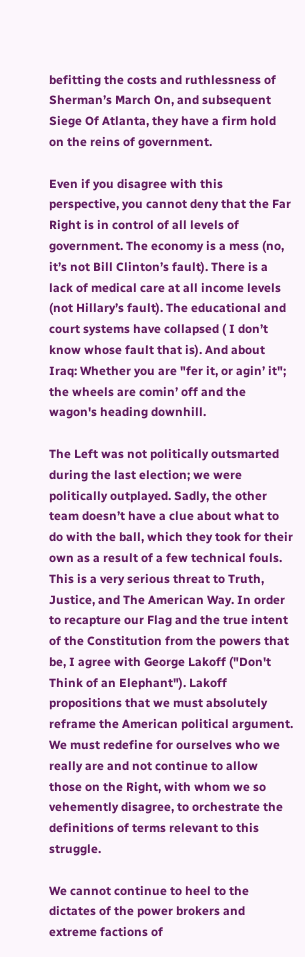befitting the costs and ruthlessness of Sherman’s March On, and subsequent Siege Of Atlanta, they have a firm hold on the reins of government.

Even if you disagree with this perspective, you cannot deny that the Far Right is in control of all levels of government. The economy is a mess (no, it’s not Bill Clinton’s fault). There is a lack of medical care at all income levels (not Hillary’s fault). The educational and court systems have collapsed ( I don’t know whose fault that is). And about Iraq: Whether you are "fer it, or agin’ it"; the wheels are comin’ off and the wagon's heading downhill.

The Left was not politically outsmarted during the last election; we were politically outplayed. Sadly, the other team doesn’t have a clue about what to do with the ball, which they took for their own as a result of a few technical fouls. This is a very serious threat to Truth, Justice, and The American Way. In order to recapture our Flag and the true intent of the Constitution from the powers that be, I agree with George Lakoff ("Don't Think of an Elephant"). Lakoff propositions that we must absolutely reframe the American political argument. We must redefine for ourselves who we really are and not continue to allow those on the Right, with whom we so vehemently disagree, to orchestrate the definitions of terms relevant to this struggle.

We cannot continue to heel to the dictates of the power brokers and extreme factions of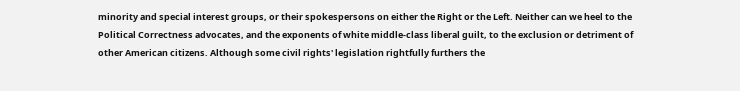minority and special interest groups, or their spokespersons on either the Right or the Left. Neither can we heel to the Political Correctness advocates, and the exponents of white middle-class liberal guilt, to the exclusion or detriment of other American citizens. Although some civil rights' legislation rightfully furthers the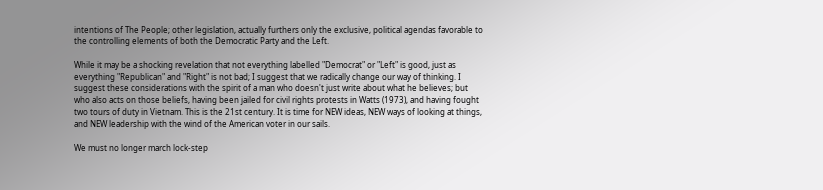intentions of The People; other legislation, actually furthers only the exclusive, political agendas favorable to the controlling elements of both the Democratic Party and the Left.

While it may be a shocking revelation that not everything labelled "Democrat" or "Left" is good, just as everything "Republican" and "Right" is not bad; I suggest that we radically change our way of thinking. I suggest these considerations with the spirit of a man who doesn't just write about what he believes; but who also acts on those beliefs, having been jailed for civil rights protests in Watts (1973), and having fought two tours of duty in Vietnam. This is the 21st century. It is time for NEW ideas, NEW ways of looking at things, and NEW leadership with the wind of the American voter in our sails.

We must no longer march lock-step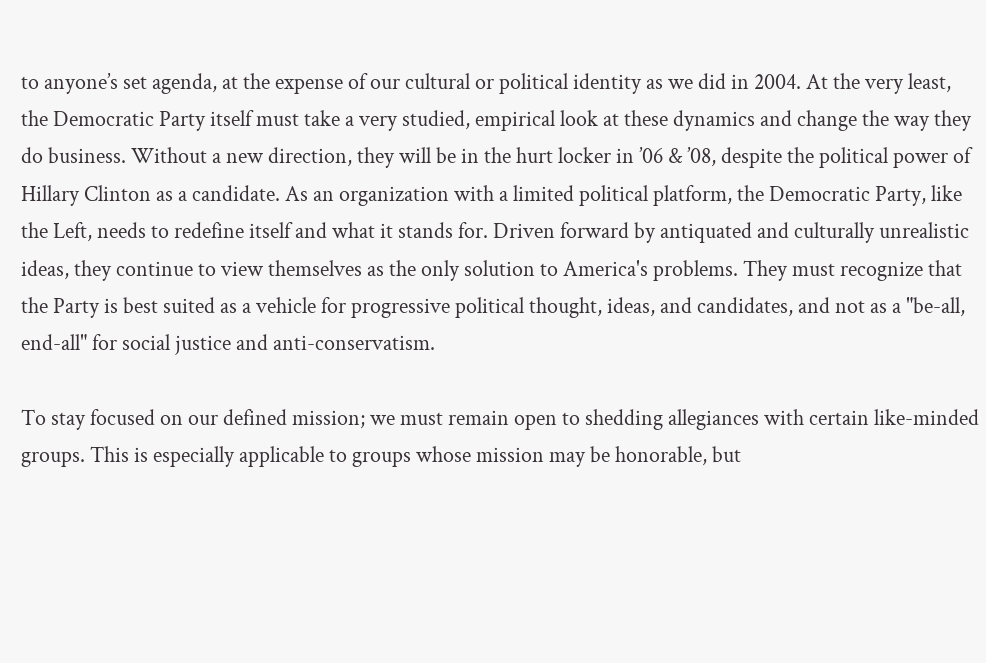to anyone’s set agenda, at the expense of our cultural or political identity as we did in 2004. At the very least, the Democratic Party itself must take a very studied, empirical look at these dynamics and change the way they do business. Without a new direction, they will be in the hurt locker in ’06 & ’08, despite the political power of Hillary Clinton as a candidate. As an organization with a limited political platform, the Democratic Party, like the Left, needs to redefine itself and what it stands for. Driven forward by antiquated and culturally unrealistic ideas, they continue to view themselves as the only solution to America's problems. They must recognize that the Party is best suited as a vehicle for progressive political thought, ideas, and candidates, and not as a "be-all, end-all" for social justice and anti-conservatism.

To stay focused on our defined mission; we must remain open to shedding allegiances with certain like-minded groups. This is especially applicable to groups whose mission may be honorable, but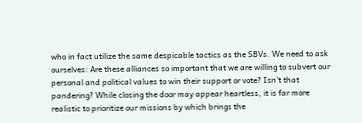who in fact utilize the same despicable tactics as the SBVs. We need to ask ourselves: Are these alliances so important that we are willing to subvert our personal and political values to win their support or vote? Isn't that pandering? While closing the door may appear heartless, it is far more realistic to prioritize our missions by which brings the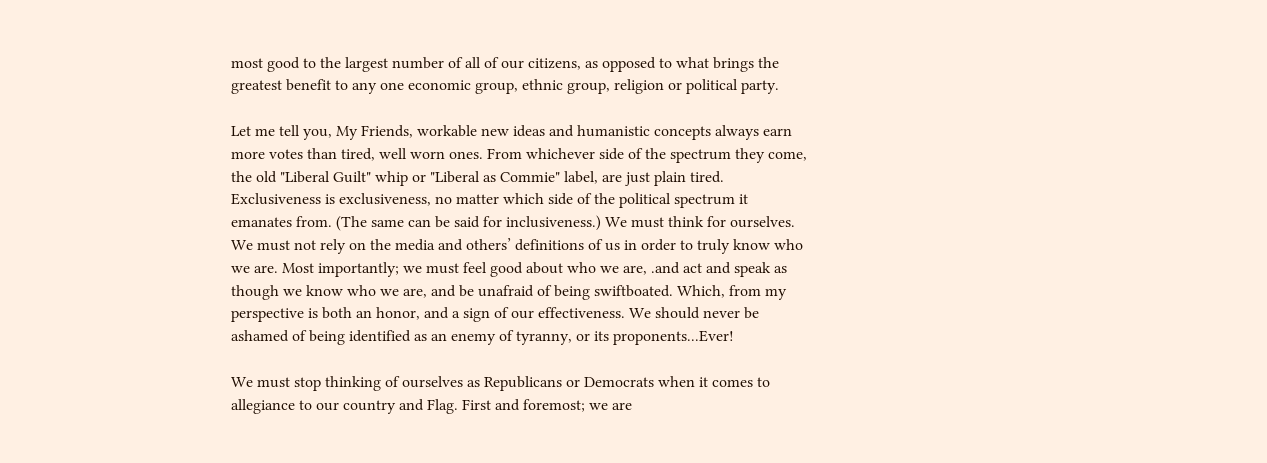most good to the largest number of all of our citizens, as opposed to what brings the greatest benefit to any one economic group, ethnic group, religion or political party.

Let me tell you, My Friends, workable new ideas and humanistic concepts always earn more votes than tired, well worn ones. From whichever side of the spectrum they come, the old "Liberal Guilt" whip or "Liberal as Commie" label, are just plain tired. Exclusiveness is exclusiveness, no matter which side of the political spectrum it emanates from. (The same can be said for inclusiveness.) We must think for ourselves. We must not rely on the media and others’ definitions of us in order to truly know who we are. Most importantly; we must feel good about who we are, .and act and speak as though we know who we are, and be unafraid of being swiftboated. Which, from my perspective is both an honor, and a sign of our effectiveness. We should never be ashamed of being identified as an enemy of tyranny, or its proponents...Ever!

We must stop thinking of ourselves as Republicans or Democrats when it comes to allegiance to our country and Flag. First and foremost; we are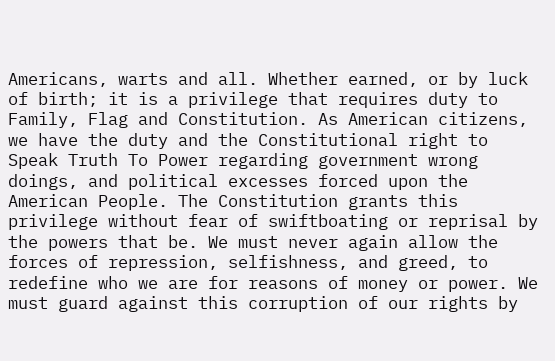Americans, warts and all. Whether earned, or by luck of birth; it is a privilege that requires duty to Family, Flag and Constitution. As American citizens, we have the duty and the Constitutional right to Speak Truth To Power regarding government wrong doings, and political excesses forced upon the American People. The Constitution grants this privilege without fear of swiftboating or reprisal by the powers that be. We must never again allow the forces of repression, selfishness, and greed, to redefine who we are for reasons of money or power. We must guard against this corruption of our rights by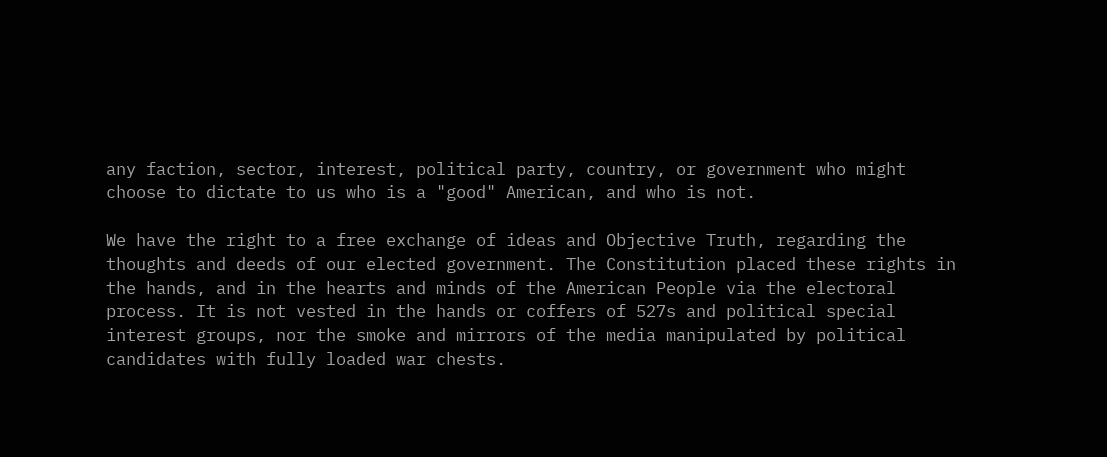any faction, sector, interest, political party, country, or government who might choose to dictate to us who is a "good" American, and who is not.

We have the right to a free exchange of ideas and Objective Truth, regarding the thoughts and deeds of our elected government. The Constitution placed these rights in the hands, and in the hearts and minds of the American People via the electoral process. It is not vested in the hands or coffers of 527s and political special interest groups, nor the smoke and mirrors of the media manipulated by political candidates with fully loaded war chests.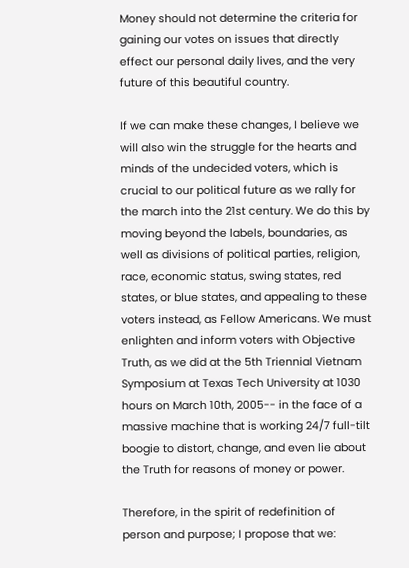Money should not determine the criteria for gaining our votes on issues that directly effect our personal daily lives, and the very future of this beautiful country.

If we can make these changes, I believe we will also win the struggle for the hearts and minds of the undecided voters, which is crucial to our political future as we rally for the march into the 21st century. We do this by moving beyond the labels, boundaries, as well as divisions of political parties, religion, race, economic status, swing states, red states, or blue states, and appealing to these voters instead, as Fellow Americans. We must enlighten and inform voters with Objective Truth, as we did at the 5th Triennial Vietnam Symposium at Texas Tech University at 1030 hours on March 10th, 2005-- in the face of a massive machine that is working 24/7 full-tilt boogie to distort, change, and even lie about the Truth for reasons of money or power.

Therefore, in the spirit of redefinition of person and purpose; I propose that we: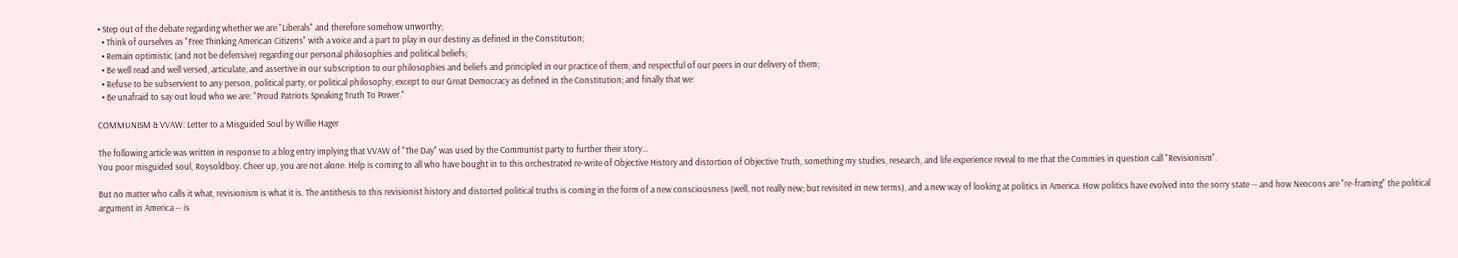• Step out of the debate regarding whether we are "Liberals" and therefore somehow unworthy;
  • Think of ourselves as "Free Thinking American Citizens" with a voice and a part to play in our destiny as defined in the Constitution;
  • Remain optimistic (and not be defensive) regarding our personal philosophies and political beliefs;
  • Be well read and well versed, articulate, and assertive in our subscription to our philosophies and beliefs and principled in our practice of them; and respectful of our peers in our delivery of them;
  • Refuse to be subservient to any person, political party, or political philosophy, except to our Great Democracy as defined in the Constitution; and finally that we:
  • Be unafraid to say out loud who we are: "Proud Patriots Speaking Truth To Power."

COMMUNISM & VVAW: Letter to a Misguided Soul by Willie Hager

The following article was written in response to a blog entry implying that VVAW of "The Day" was used by the Communist party to further their story...
You poor misguided soul, Roysoldboy. Cheer up, you are not alone. Help is coming to all who have bought in to this orchestrated re-write of Objective History and distortion of Objective Truth, something my studies, research, and life experience reveal to me that the Commies in question call "Revisionism".

But no matter who calls it what, revisionism is what it is. The antithesis to this revisionist history and distorted political truths is coming in the form of a new consciousness (well, not really new; but revisited in new terms), and a new way of looking at politics in America. How politics have evolved into the sorry state -- and how Neocons are "re-framing" the political argument in America -- is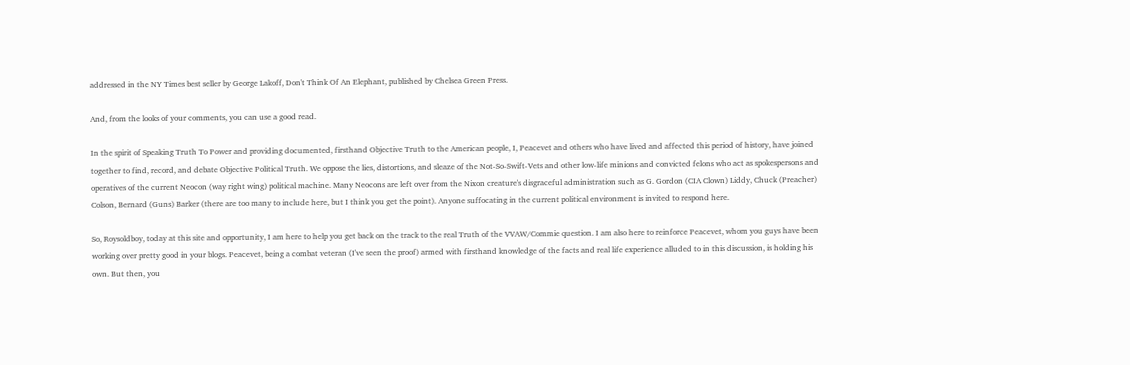addressed in the NY Times best seller by George Lakoff, Don't Think Of An Elephant, published by Chelsea Green Press.

And, from the looks of your comments, you can use a good read.

In the spirit of Speaking Truth To Power and providing documented, firsthand Objective Truth to the American people, I, Peacevet and others who have lived and affected this period of history, have joined together to find, record, and debate Objective Political Truth. We oppose the lies, distortions, and sleaze of the Not-So-Swift-Vets and other low-life minions and convicted felons who act as spokespersons and operatives of the current Neocon (way right wing) political machine. Many Neocons are left over from the Nixon creature's disgraceful administration such as G. Gordon (CIA Clown) Liddy, Chuck (Preacher) Colson, Bernard (Guns) Barker (there are too many to include here, but I think you get the point). Anyone suffocating in the current political environment is invited to respond here.

So, Roysoldboy, today at this site and opportunity, I am here to help you get back on the track to the real Truth of the VVAW/Commie question. I am also here to reinforce Peacevet, whom you guys have been working over pretty good in your blogs. Peacevet, being a combat veteran (I've seen the proof) armed with firsthand knowledge of the facts and real life experience alluded to in this discussion, is holding his own. But then, you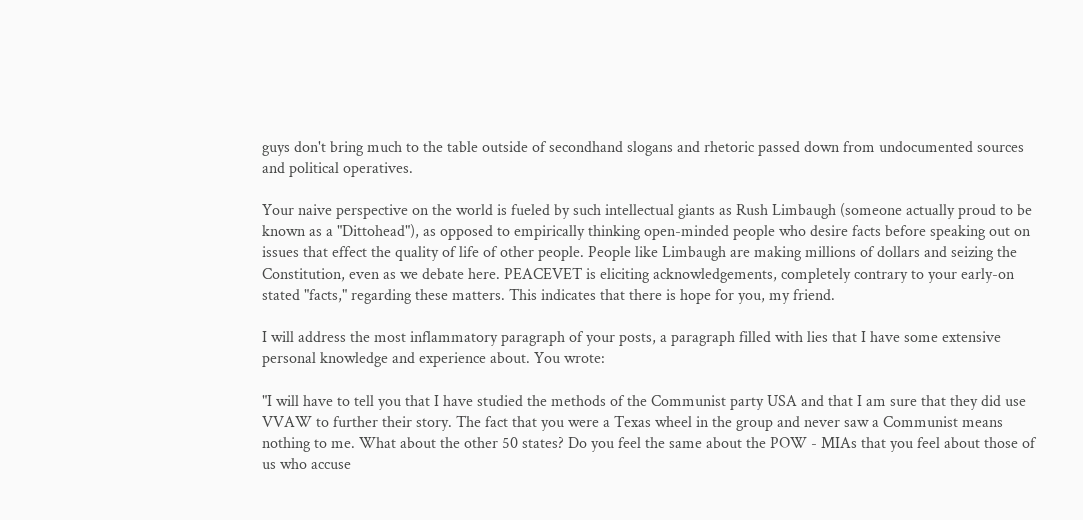guys don't bring much to the table outside of secondhand slogans and rhetoric passed down from undocumented sources and political operatives.

Your naive perspective on the world is fueled by such intellectual giants as Rush Limbaugh (someone actually proud to be known as a "Dittohead"), as opposed to empirically thinking open-minded people who desire facts before speaking out on issues that effect the quality of life of other people. People like Limbaugh are making millions of dollars and seizing the Constitution, even as we debate here. PEACEVET is eliciting acknowledgements, completely contrary to your early-on stated "facts," regarding these matters. This indicates that there is hope for you, my friend.

I will address the most inflammatory paragraph of your posts, a paragraph filled with lies that I have some extensive personal knowledge and experience about. You wrote:

"I will have to tell you that I have studied the methods of the Communist party USA and that I am sure that they did use VVAW to further their story. The fact that you were a Texas wheel in the group and never saw a Communist means nothing to me. What about the other 50 states? Do you feel the same about the POW - MIAs that you feel about those of us who accuse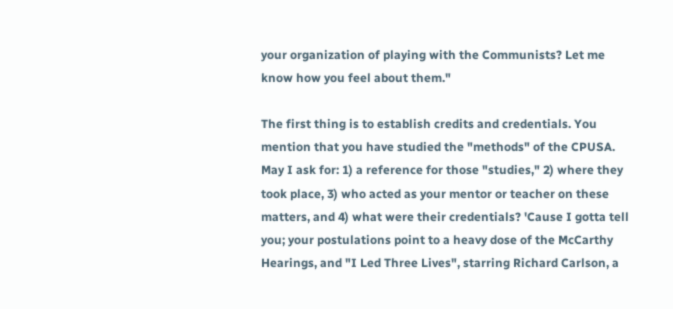your organization of playing with the Communists? Let me know how you feel about them."

The first thing is to establish credits and credentials. You mention that you have studied the "methods" of the CPUSA. May I ask for: 1) a reference for those "studies," 2) where they took place, 3) who acted as your mentor or teacher on these matters, and 4) what were their credentials? 'Cause I gotta tell you; your postulations point to a heavy dose of the McCarthy Hearings, and "I Led Three Lives", starring Richard Carlson, a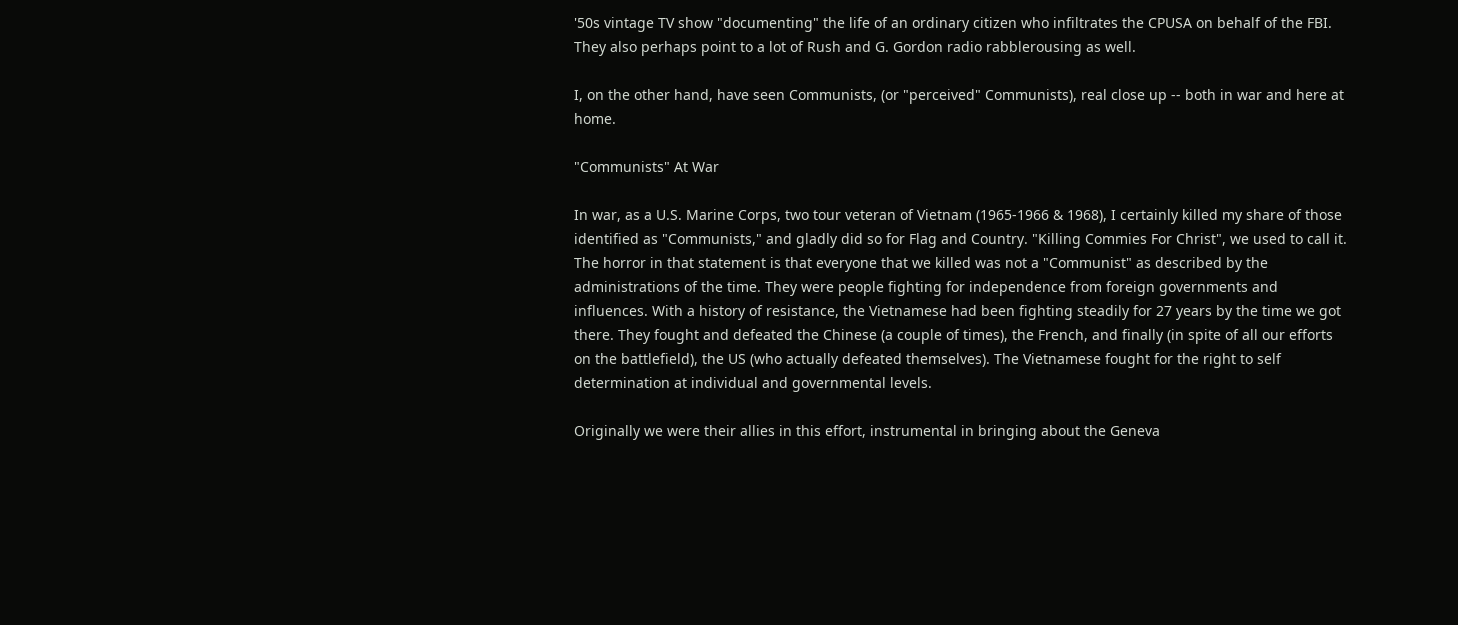'50s vintage TV show "documenting" the life of an ordinary citizen who infiltrates the CPUSA on behalf of the FBI. They also perhaps point to a lot of Rush and G. Gordon radio rabblerousing as well.

I, on the other hand, have seen Communists, (or "perceived" Communists), real close up -- both in war and here at home.

"Communists" At War

In war, as a U.S. Marine Corps, two tour veteran of Vietnam (1965-1966 & 1968), I certainly killed my share of those identified as "Communists," and gladly did so for Flag and Country. "Killing Commies For Christ", we used to call it. The horror in that statement is that everyone that we killed was not a "Communist" as described by the administrations of the time. They were people fighting for independence from foreign governments and influences. With a history of resistance, the Vietnamese had been fighting steadily for 27 years by the time we got there. They fought and defeated the Chinese (a couple of times), the French, and finally (in spite of all our efforts on the battlefield), the US (who actually defeated themselves). The Vietnamese fought for the right to self determination at individual and governmental levels.

Originally we were their allies in this effort, instrumental in bringing about the Geneva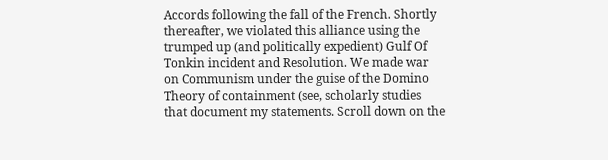Accords following the fall of the French. Shortly thereafter, we violated this alliance using the trumped up (and politically expedient) Gulf Of Tonkin incident and Resolution. We made war on Communism under the guise of the Domino Theory of containment (see, scholarly studies that document my statements. Scroll down on the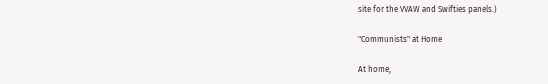site for the VVAW and Swifties panels.)

"Communists" at Home

At home,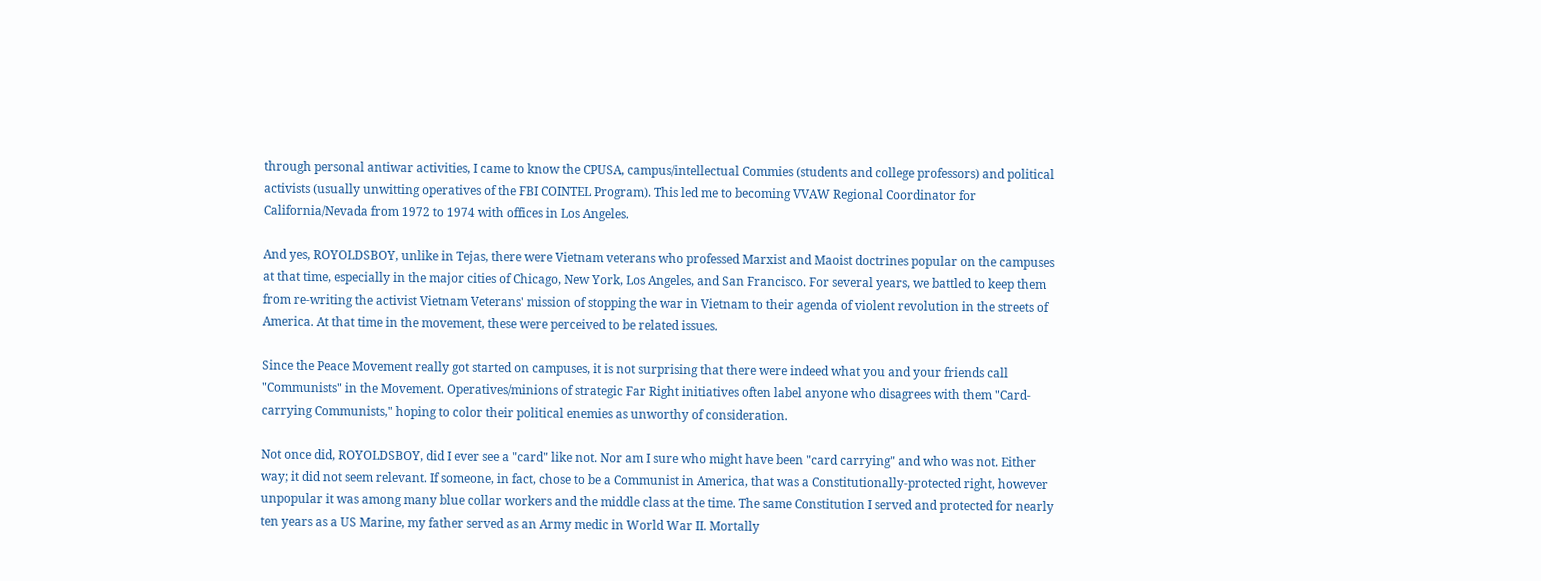through personal antiwar activities, I came to know the CPUSA, campus/intellectual Commies (students and college professors) and political activists (usually unwitting operatives of the FBI COINTEL Program). This led me to becoming VVAW Regional Coordinator for California/Nevada from 1972 to 1974 with offices in Los Angeles.

And yes, ROYOLDSBOY, unlike in Tejas, there were Vietnam veterans who professed Marxist and Maoist doctrines popular on the campuses at that time, especially in the major cities of Chicago, New York, Los Angeles, and San Francisco. For several years, we battled to keep them from re-writing the activist Vietnam Veterans' mission of stopping the war in Vietnam to their agenda of violent revolution in the streets of America. At that time in the movement, these were perceived to be related issues.

Since the Peace Movement really got started on campuses, it is not surprising that there were indeed what you and your friends call "Communists" in the Movement. Operatives/minions of strategic Far Right initiatives often label anyone who disagrees with them "Card-carrying Communists," hoping to color their political enemies as unworthy of consideration.

Not once did, ROYOLDSBOY, did I ever see a "card" like not. Nor am I sure who might have been "card carrying" and who was not. Either way; it did not seem relevant. If someone, in fact, chose to be a Communist in America, that was a Constitutionally-protected right, however unpopular it was among many blue collar workers and the middle class at the time. The same Constitution I served and protected for nearly ten years as a US Marine, my father served as an Army medic in World War II. Mortally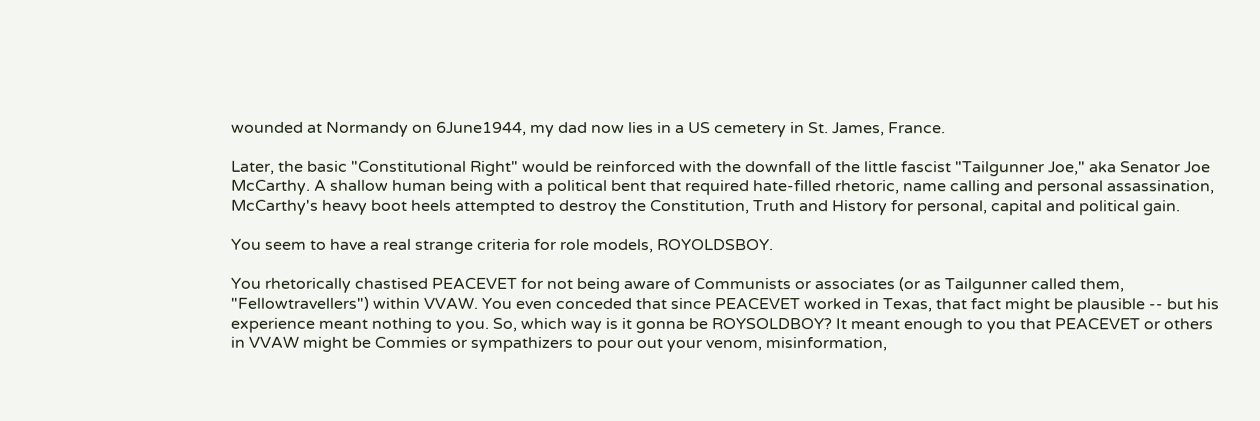wounded at Normandy on 6June1944, my dad now lies in a US cemetery in St. James, France.

Later, the basic "Constitutional Right" would be reinforced with the downfall of the little fascist "Tailgunner Joe," aka Senator Joe McCarthy. A shallow human being with a political bent that required hate-filled rhetoric, name calling and personal assassination, McCarthy's heavy boot heels attempted to destroy the Constitution, Truth and History for personal, capital and political gain.

You seem to have a real strange criteria for role models, ROYOLDSBOY.

You rhetorically chastised PEACEVET for not being aware of Communists or associates (or as Tailgunner called them, "Fellowtravellers") within VVAW. You even conceded that since PEACEVET worked in Texas, that fact might be plausible -- but his experience meant nothing to you. So, which way is it gonna be ROYSOLDBOY? It meant enough to you that PEACEVET or others in VVAW might be Commies or sympathizers to pour out your venom, misinformation,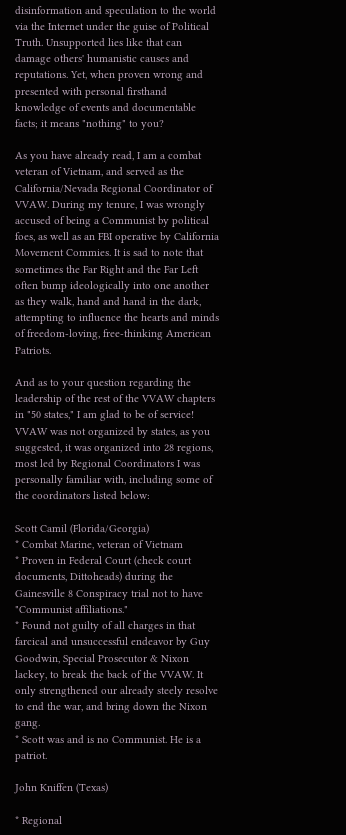disinformation and speculation to the world via the Internet under the guise of Political Truth. Unsupported lies like that can damage others' humanistic causes and reputations. Yet, when proven wrong and presented with personal firsthand knowledge of events and documentable facts; it means "nothing" to you?

As you have already read, I am a combat veteran of Vietnam, and served as the California/Nevada Regional Coordinator of VVAW. During my tenure, I was wrongly accused of being a Communist by political foes, as well as an FBI operative by California Movement Commies. It is sad to note that sometimes the Far Right and the Far Left often bump ideologically into one another as they walk, hand and hand in the dark, attempting to influence the hearts and minds of freedom-loving, free-thinking American Patriots.

And as to your question regarding the leadership of the rest of the VVAW chapters in "50 states," I am glad to be of service! VVAW was not organized by states, as you suggested, it was organized into 28 regions, most led by Regional Coordinators I was personally familiar with, including some of the coordinators listed below:

Scott Camil (Florida/Georgia)
* Combat Marine, veteran of Vietnam
* Proven in Federal Court (check court documents, Dittoheads) during the Gainesville 8 Conspiracy trial not to have "Communist affiliations."
* Found not guilty of all charges in that farcical and unsuccessful endeavor by Guy Goodwin, Special Prosecutor & Nixon lackey, to break the back of the VVAW. It only strengthened our already steely resolve to end the war, and bring down the Nixon gang.
* Scott was and is no Communist. He is a patriot.

John Kniffen (Texas)

* Regional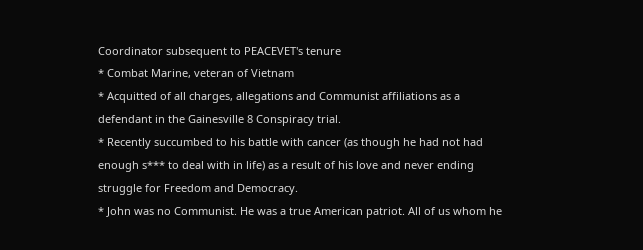Coordinator subsequent to PEACEVET's tenure
* Combat Marine, veteran of Vietnam
* Acquitted of all charges, allegations and Communist affiliations as a defendant in the Gainesville 8 Conspiracy trial.
* Recently succumbed to his battle with cancer (as though he had not had enough s*** to deal with in life) as a result of his love and never ending struggle for Freedom and Democracy.
* John was no Communist. He was a true American patriot. All of us whom he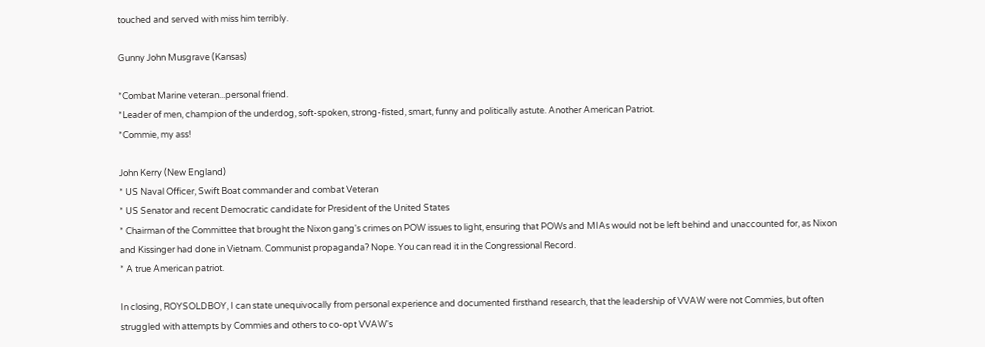touched and served with miss him terribly.

Gunny John Musgrave (Kansas)

*Combat Marine veteran...personal friend.
*Leader of men, champion of the underdog, soft-spoken, strong-fisted, smart, funny and politically astute. Another American Patriot.
*Commie, my ass!

John Kerry (New England)
* US Naval Officer, Swift Boat commander and combat Veteran
* US Senator and recent Democratic candidate for President of the United States
* Chairman of the Committee that brought the Nixon gang's crimes on POW issues to light, ensuring that POWs and MIAs would not be left behind and unaccounted for, as Nixon and Kissinger had done in Vietnam. Communist propaganda? Nope. You can read it in the Congressional Record.
* A true American patriot.

In closing, ROYSOLDBOY, I can state unequivocally from personal experience and documented firsthand research, that the leadership of VVAW were not Commies, but often struggled with attempts by Commies and others to co-opt VVAW's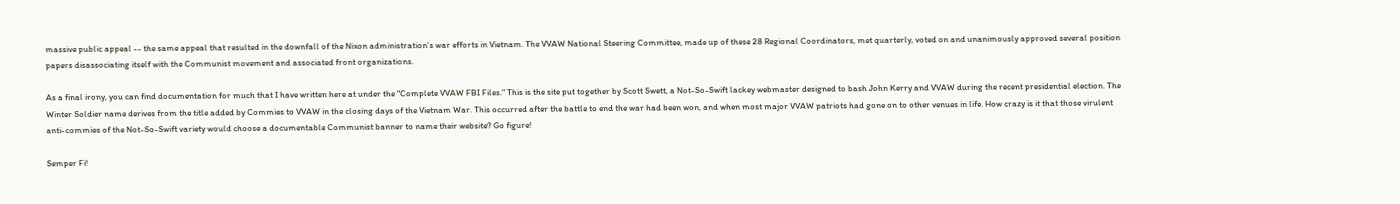massive public appeal -- the same appeal that resulted in the downfall of the Nixon administration's war efforts in Vietnam. The VVAW National Steering Committee, made up of these 28 Regional Coordinators, met quarterly, voted on and unanimously approved several position papers disassociating itself with the Communist movement and associated front organizations.

As a final irony, you can find documentation for much that I have written here at under the "Complete VVAW FBI Files." This is the site put together by Scott Swett, a Not-So-Swift lackey webmaster designed to bash John Kerry and VVAW during the recent presidential election. The Winter Soldier name derives from the title added by Commies to VVAW in the closing days of the Vietnam War. This occurred after the battle to end the war had been won, and when most major VVAW patriots had gone on to other venues in life. How crazy is it that those virulent anti-commies of the Not-So-Swift variety would choose a documentable Communist banner to name their website? Go figure!

Semper Fi!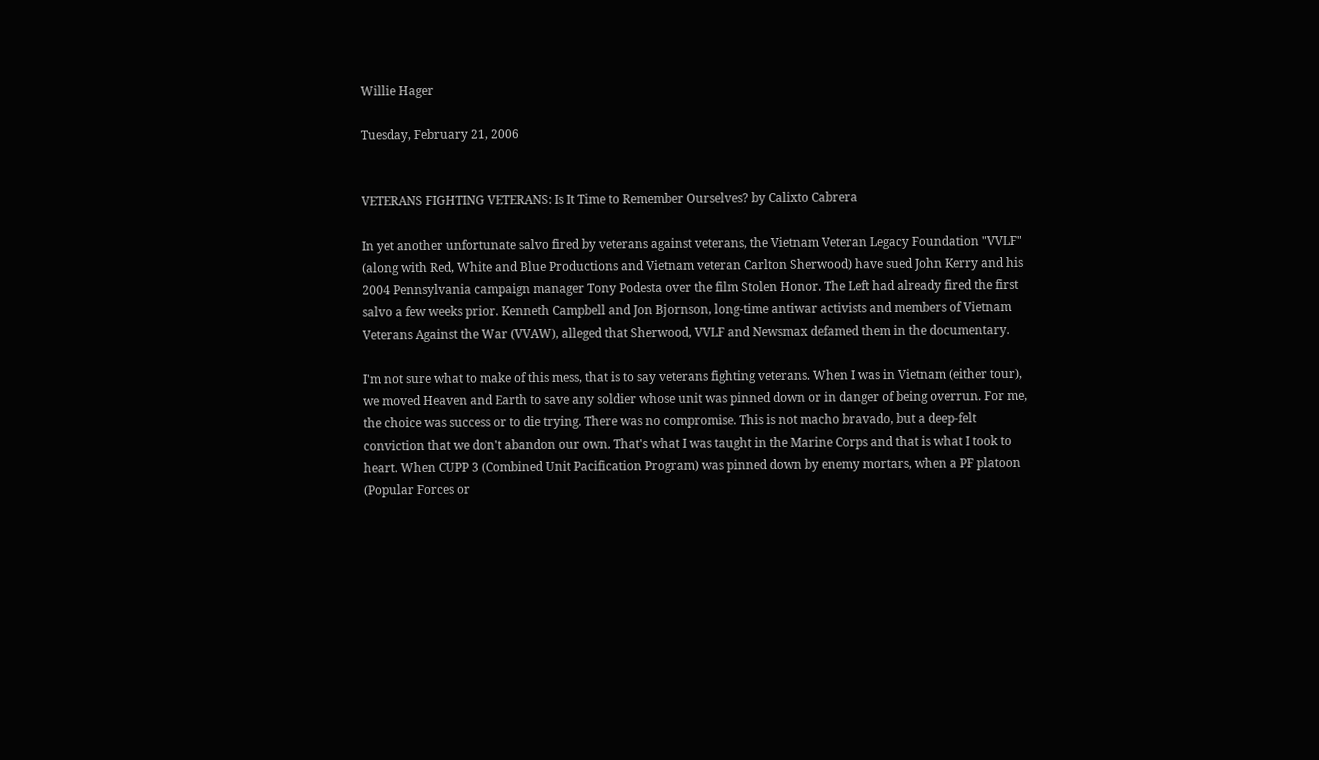Willie Hager

Tuesday, February 21, 2006


VETERANS FIGHTING VETERANS: Is It Time to Remember Ourselves? by Calixto Cabrera

In yet another unfortunate salvo fired by veterans against veterans, the Vietnam Veteran Legacy Foundation "VVLF" (along with Red, White and Blue Productions and Vietnam veteran Carlton Sherwood) have sued John Kerry and his 2004 Pennsylvania campaign manager Tony Podesta over the film Stolen Honor. The Left had already fired the first salvo a few weeks prior. Kenneth Campbell and Jon Bjornson, long-time antiwar activists and members of Vietnam Veterans Against the War (VVAW), alleged that Sherwood, VVLF and Newsmax defamed them in the documentary.

I'm not sure what to make of this mess, that is to say veterans fighting veterans. When I was in Vietnam (either tour), we moved Heaven and Earth to save any soldier whose unit was pinned down or in danger of being overrun. For me, the choice was success or to die trying. There was no compromise. This is not macho bravado, but a deep-felt conviction that we don't abandon our own. That's what I was taught in the Marine Corps and that is what I took to heart. When CUPP 3 (Combined Unit Pacification Program) was pinned down by enemy mortars, when a PF platoon (Popular Forces or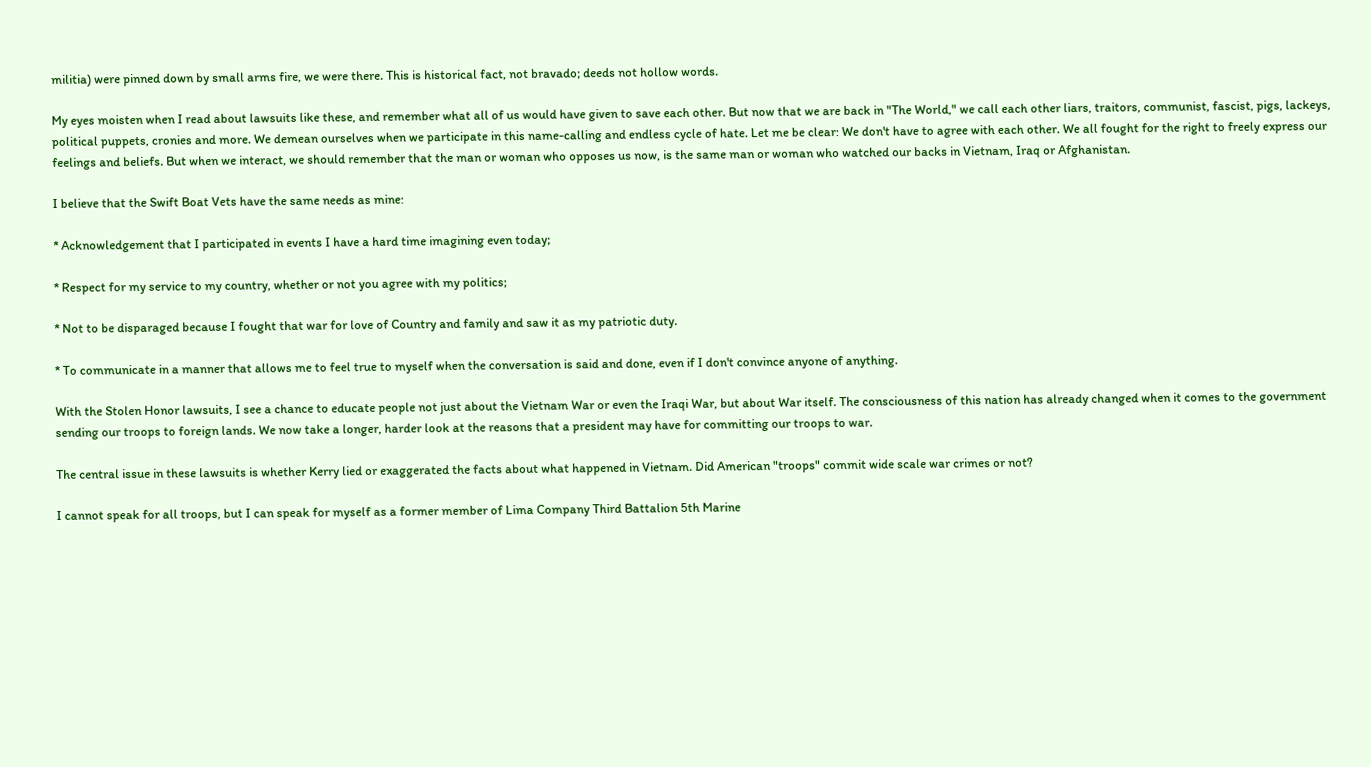militia) were pinned down by small arms fire, we were there. This is historical fact, not bravado; deeds not hollow words.

My eyes moisten when I read about lawsuits like these, and remember what all of us would have given to save each other. But now that we are back in "The World," we call each other liars, traitors, communist, fascist, pigs, lackeys, political puppets, cronies and more. We demean ourselves when we participate in this name-calling and endless cycle of hate. Let me be clear: We don't have to agree with each other. We all fought for the right to freely express our feelings and beliefs. But when we interact, we should remember that the man or woman who opposes us now, is the same man or woman who watched our backs in Vietnam, Iraq or Afghanistan.

I believe that the Swift Boat Vets have the same needs as mine:

* Acknowledgement that I participated in events I have a hard time imagining even today;

* Respect for my service to my country, whether or not you agree with my politics;

* Not to be disparaged because I fought that war for love of Country and family and saw it as my patriotic duty.

* To communicate in a manner that allows me to feel true to myself when the conversation is said and done, even if I don't convince anyone of anything.

With the Stolen Honor lawsuits, I see a chance to educate people not just about the Vietnam War or even the Iraqi War, but about War itself. The consciousness of this nation has already changed when it comes to the government sending our troops to foreign lands. We now take a longer, harder look at the reasons that a president may have for committing our troops to war.

The central issue in these lawsuits is whether Kerry lied or exaggerated the facts about what happened in Vietnam. Did American "troops" commit wide scale war crimes or not?

I cannot speak for all troops, but I can speak for myself as a former member of Lima Company Third Battalion 5th Marine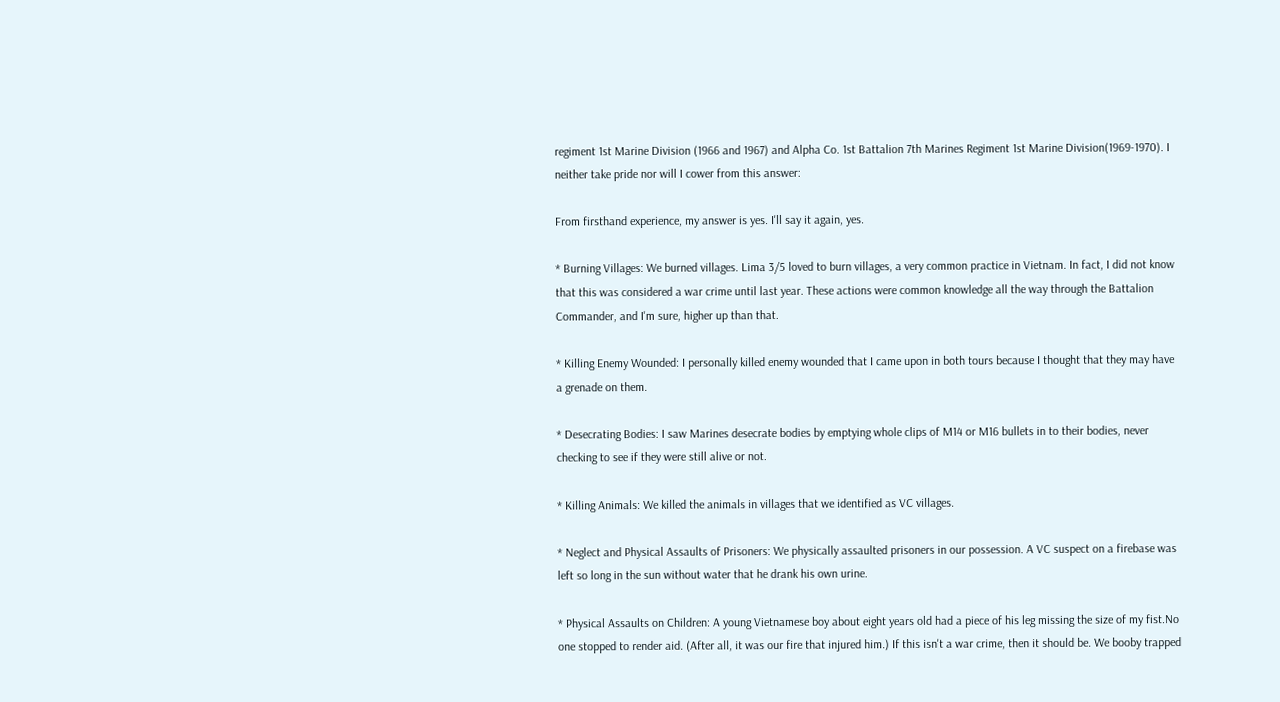regiment 1st Marine Division (1966 and 1967) and Alpha Co. 1st Battalion 7th Marines Regiment 1st Marine Division(1969-1970). I neither take pride nor will I cower from this answer:

From firsthand experience, my answer is yes. I'll say it again, yes.

* Burning Villages: We burned villages. Lima 3/5 loved to burn villages, a very common practice in Vietnam. In fact, I did not know that this was considered a war crime until last year. These actions were common knowledge all the way through the Battalion Commander, and I'm sure, higher up than that.

* Killing Enemy Wounded: I personally killed enemy wounded that I came upon in both tours because I thought that they may have a grenade on them.

* Desecrating Bodies: I saw Marines desecrate bodies by emptying whole clips of M14 or M16 bullets in to their bodies, never checking to see if they were still alive or not.

* Killing Animals: We killed the animals in villages that we identified as VC villages.

* Neglect and Physical Assaults of Prisoners: We physically assaulted prisoners in our possession. A VC suspect on a firebase was left so long in the sun without water that he drank his own urine.

* Physical Assaults on Children: A young Vietnamese boy about eight years old had a piece of his leg missing the size of my fist.No one stopped to render aid. (After all, it was our fire that injured him.) If this isn't a war crime, then it should be. We booby trapped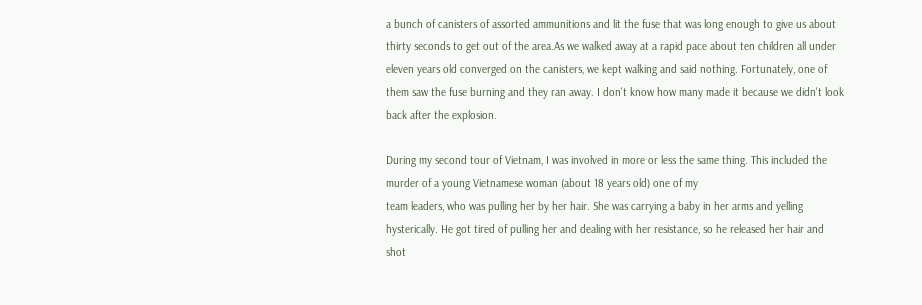a bunch of canisters of assorted ammunitions and lit the fuse that was long enough to give us about thirty seconds to get out of the area.As we walked away at a rapid pace about ten children all under eleven years old converged on the canisters, we kept walking and said nothing. Fortunately, one of them saw the fuse burning and they ran away. I don't know how many made it because we didn't look back after the explosion.

During my second tour of Vietnam, I was involved in more or less the same thing. This included the murder of a young Vietnamese woman (about 18 years old) one of my
team leaders, who was pulling her by her hair. She was carrying a baby in her arms and yelling hysterically. He got tired of pulling her and dealing with her resistance, so he released her hair and shot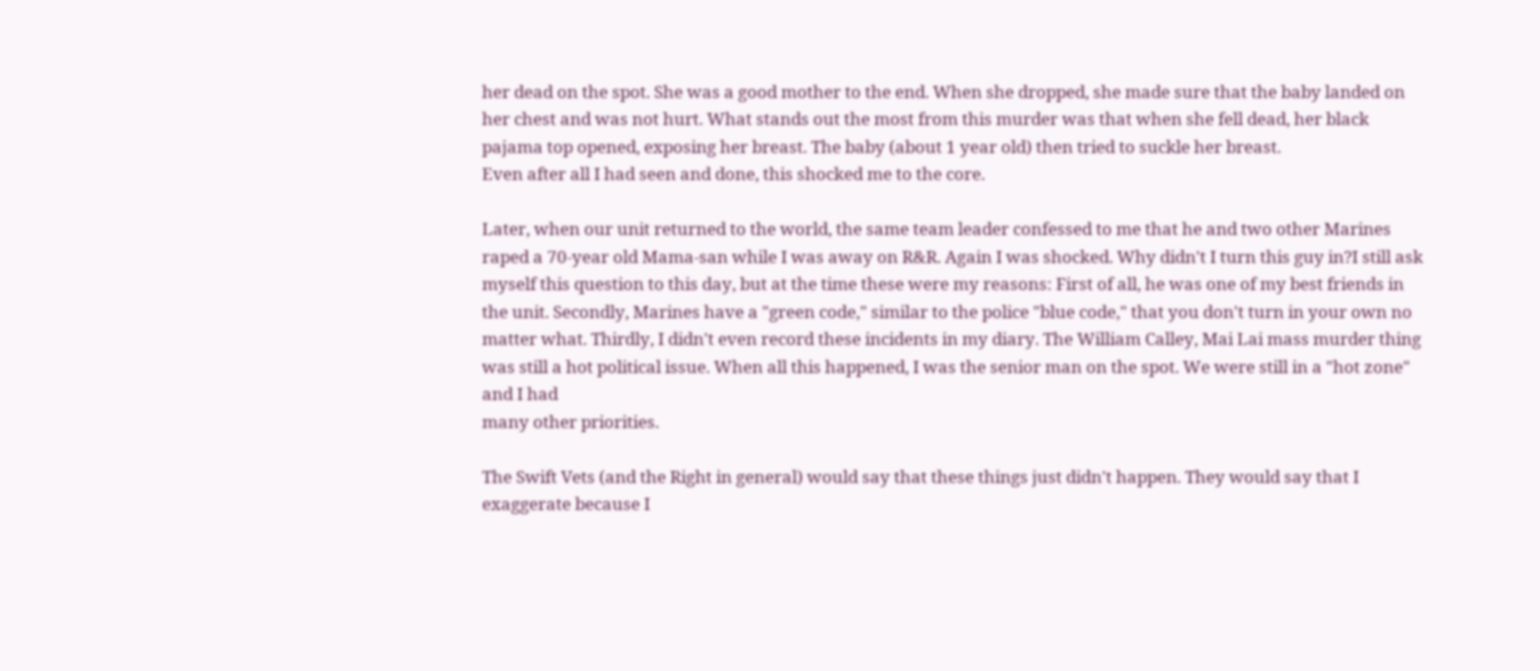her dead on the spot. She was a good mother to the end. When she dropped, she made sure that the baby landed on her chest and was not hurt. What stands out the most from this murder was that when she fell dead, her black pajama top opened, exposing her breast. The baby (about 1 year old) then tried to suckle her breast.
Even after all I had seen and done, this shocked me to the core.

Later, when our unit returned to the world, the same team leader confessed to me that he and two other Marines raped a 70-year old Mama-san while I was away on R&R. Again I was shocked. Why didn't I turn this guy in?I still ask myself this question to this day, but at the time these were my reasons: First of all, he was one of my best friends in the unit. Secondly, Marines have a "green code," similar to the police "blue code," that you don't turn in your own no matter what. Thirdly, I didn't even record these incidents in my diary. The William Calley, Mai Lai mass murder thing was still a hot political issue. When all this happened, I was the senior man on the spot. We were still in a "hot zone" and I had
many other priorities.

The Swift Vets (and the Right in general) would say that these things just didn't happen. They would say that I exaggerate because I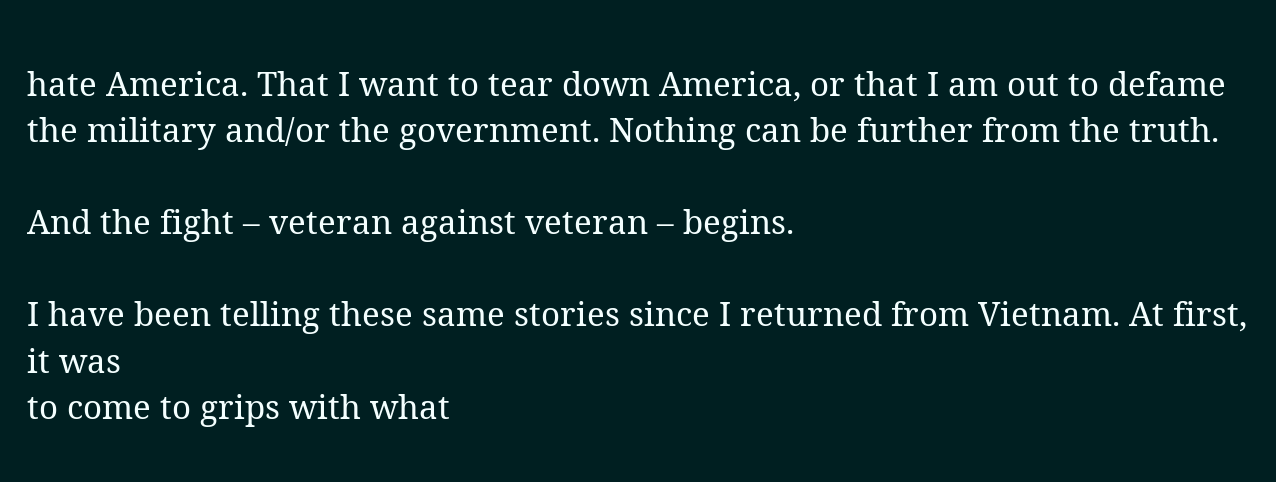hate America. That I want to tear down America, or that I am out to defame the military and/or the government. Nothing can be further from the truth.

And the fight – veteran against veteran – begins.

I have been telling these same stories since I returned from Vietnam. At first, it was
to come to grips with what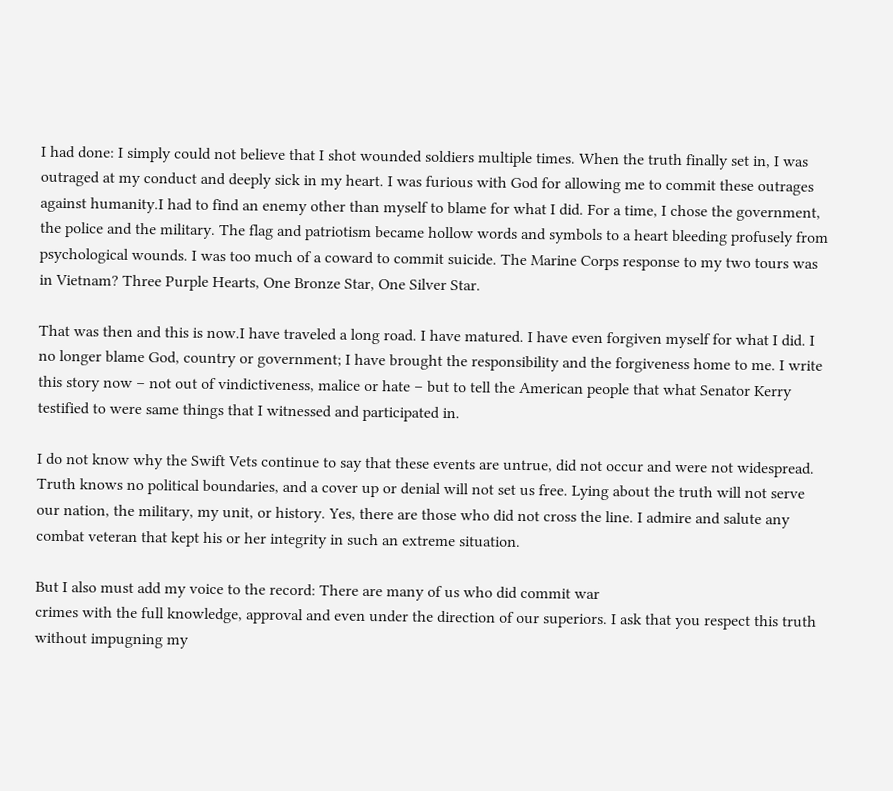I had done: I simply could not believe that I shot wounded soldiers multiple times. When the truth finally set in, I was outraged at my conduct and deeply sick in my heart. I was furious with God for allowing me to commit these outrages against humanity.I had to find an enemy other than myself to blame for what I did. For a time, I chose the government, the police and the military. The flag and patriotism became hollow words and symbols to a heart bleeding profusely from psychological wounds. I was too much of a coward to commit suicide. The Marine Corps response to my two tours was in Vietnam? Three Purple Hearts, One Bronze Star, One Silver Star.

That was then and this is now.I have traveled a long road. I have matured. I have even forgiven myself for what I did. I no longer blame God, country or government; I have brought the responsibility and the forgiveness home to me. I write this story now – not out of vindictiveness, malice or hate – but to tell the American people that what Senator Kerry testified to were same things that I witnessed and participated in.

I do not know why the Swift Vets continue to say that these events are untrue, did not occur and were not widespread. Truth knows no political boundaries, and a cover up or denial will not set us free. Lying about the truth will not serve our nation, the military, my unit, or history. Yes, there are those who did not cross the line. I admire and salute any combat veteran that kept his or her integrity in such an extreme situation.

But I also must add my voice to the record: There are many of us who did commit war
crimes with the full knowledge, approval and even under the direction of our superiors. I ask that you respect this truth without impugning my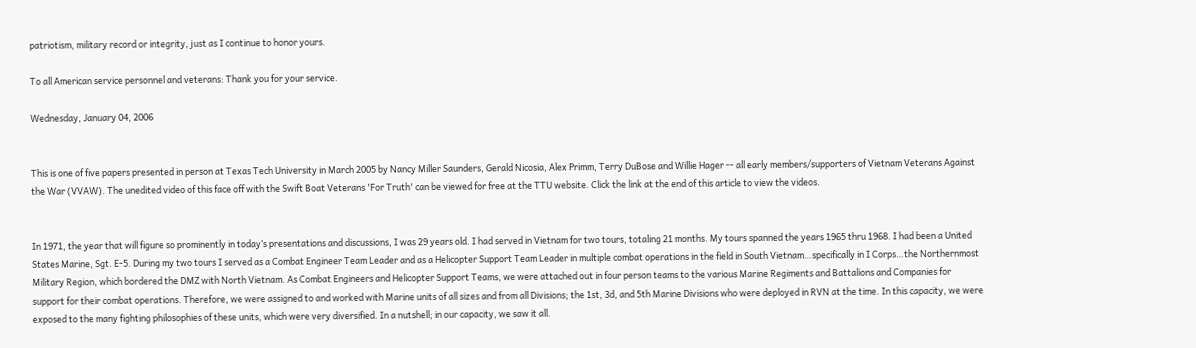patriotism, military record or integrity, just as I continue to honor yours.

To all American service personnel and veterans: Thank you for your service.

Wednesday, January 04, 2006


This is one of five papers presented in person at Texas Tech University in March 2005 by Nancy Miller Saunders, Gerald Nicosia, Alex Primm, Terry DuBose and Willie Hager -- all early members/supporters of Vietnam Veterans Against the War (VVAW). The unedited video of this face off with the Swift Boat Veterans 'For Truth' can be viewed for free at the TTU website. Click the link at the end of this article to view the videos.


In 1971, the year that will figure so prominently in today’s presentations and discussions, I was 29 years old. I had served in Vietnam for two tours, totaling 21 months. My tours spanned the years 1965 thru 1968. I had been a United States Marine, Sgt. E-5. During my two tours I served as a Combat Engineer Team Leader and as a Helicopter Support Team Leader in multiple combat operations in the field in South Vietnam…specifically in I Corps…the Northernmost Military Region, which bordered the DMZ with North Vietnam. As Combat Engineers and Helicopter Support Teams, we were attached out in four person teams to the various Marine Regiments and Battalions and Companies for support for their combat operations. Therefore, we were assigned to and worked with Marine units of all sizes and from all Divisions; the 1st, 3d, and 5th Marine Divisions who were deployed in RVN at the time. In this capacity, we were exposed to the many fighting philosophies of these units, which were very diversified. In a nutshell; in our capacity, we saw it all.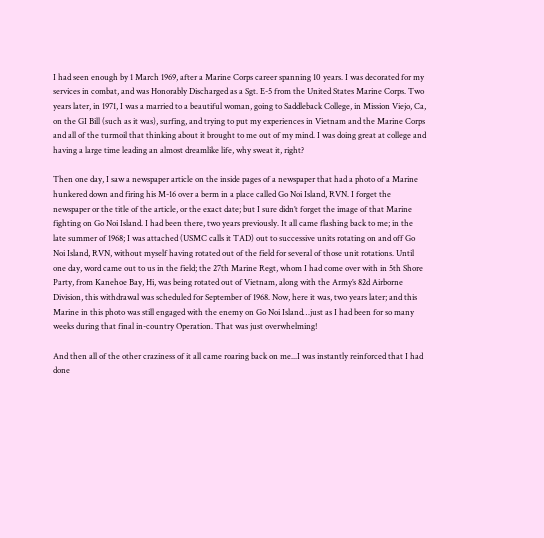I had seen enough by 1 March 1969, after a Marine Corps career spanning 10 years. I was decorated for my services in combat, and was Honorably Discharged as a Sgt. E-5 from the United States Marine Corps. Two years later, in 1971, I was a married to a beautiful woman, going to Saddleback College, in Mission Viejo, Ca, on the GI Bill (such as it was), surfing, and trying to put my experiences in Vietnam and the Marine Corps and all of the turmoil that thinking about it brought to me out of my mind. I was doing great at college and having a large time leading an almost dreamlike life, why sweat it, right?

Then one day, I saw a newspaper article on the inside pages of a newspaper that had a photo of a Marine hunkered down and firing his M-16 over a berm in a place called Go Noi Island, RVN. I forget the newspaper or the title of the article, or the exact date; but I sure didn’t forget the image of that Marine fighting on Go Noi Island. I had been there, two years previously. It all came flashing back to me; in the late summer of 1968; I was attached (USMC calls it TAD) out to successive units rotating on and off Go Noi Island, RVN, without myself having rotated out of the field for several of those unit rotations. Until one day, word came out to us in the field; the 27th Marine Regt, whom I had come over with in 5th Shore Party, from Kanehoe Bay, Hi, was being rotated out of Vietnam, along with the Army’s 82d Airborne Division, this withdrawal was scheduled for September of 1968. Now, here it was, two years later; and this Marine in this photo was still engaged with the enemy on Go Noi Island…just as I had been for so many weeks during that final in-country Operation. That was just overwhelming!

And then all of the other craziness of it all came roaring back on me...I was instantly reinforced that I had done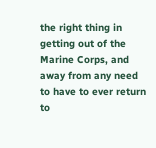the right thing in getting out of the Marine Corps, and away from any need to have to ever return to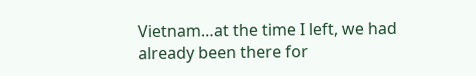Vietnam…at the time I left, we had already been there for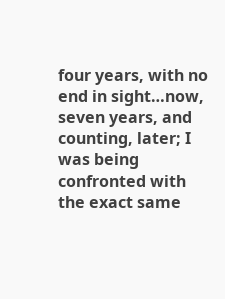four years, with no end in sight…now, seven years, and counting, later; I was being confronted with the exact same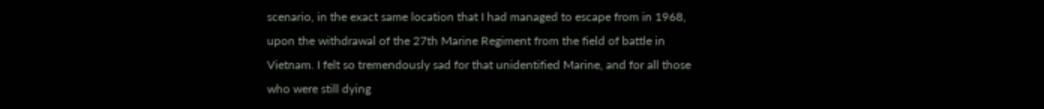scenario, in the exact same location that I had managed to escape from in 1968, upon the withdrawal of the 27th Marine Regiment from the field of battle in Vietnam. I felt so tremendously sad for that unidentified Marine, and for all those who were still dying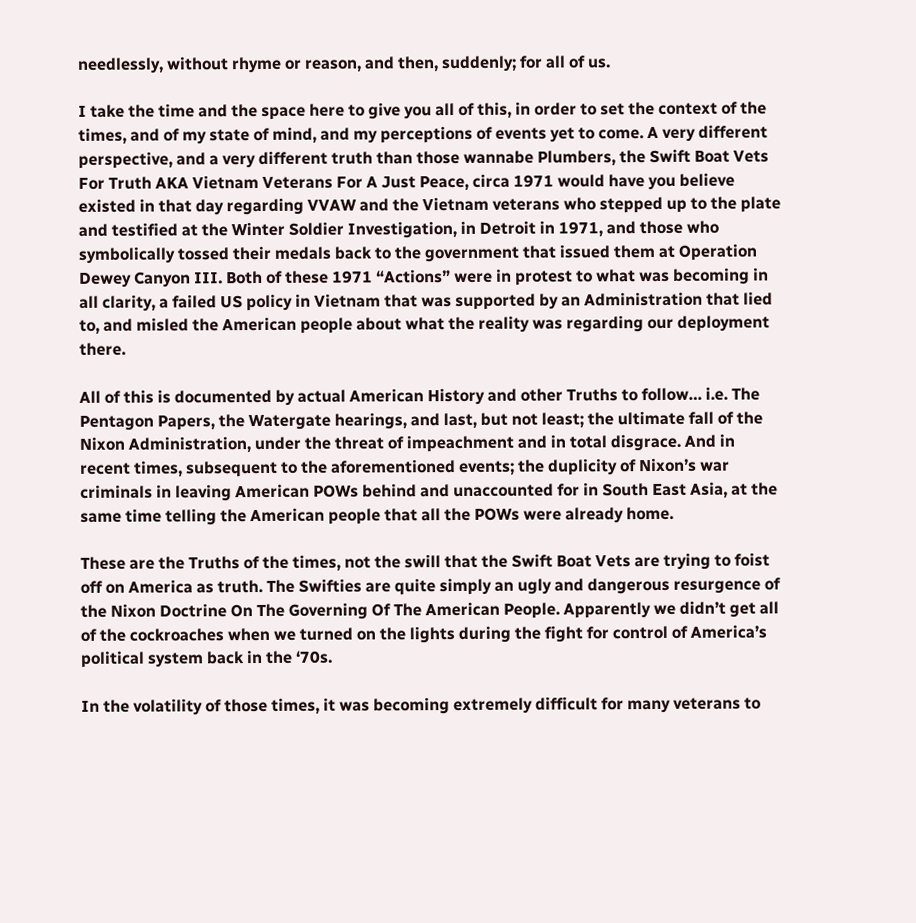needlessly, without rhyme or reason, and then, suddenly; for all of us.

I take the time and the space here to give you all of this, in order to set the context of the times, and of my state of mind, and my perceptions of events yet to come. A very different perspective, and a very different truth than those wannabe Plumbers, the Swift Boat Vets For Truth AKA Vietnam Veterans For A Just Peace, circa 1971 would have you believe existed in that day regarding VVAW and the Vietnam veterans who stepped up to the plate and testified at the Winter Soldier Investigation, in Detroit in 1971, and those who symbolically tossed their medals back to the government that issued them at Operation Dewey Canyon III. Both of these 1971 “Actions” were in protest to what was becoming in all clarity, a failed US policy in Vietnam that was supported by an Administration that lied to, and misled the American people about what the reality was regarding our deployment there.

All of this is documented by actual American History and other Truths to follow… i.e. The Pentagon Papers, the Watergate hearings, and last, but not least; the ultimate fall of the Nixon Administration, under the threat of impeachment and in total disgrace. And in recent times, subsequent to the aforementioned events; the duplicity of Nixon’s war criminals in leaving American POWs behind and unaccounted for in South East Asia, at the same time telling the American people that all the POWs were already home.

These are the Truths of the times, not the swill that the Swift Boat Vets are trying to foist off on America as truth. The Swifties are quite simply an ugly and dangerous resurgence of the Nixon Doctrine On The Governing Of The American People. Apparently we didn’t get all of the cockroaches when we turned on the lights during the fight for control of America’s political system back in the ‘70s.

In the volatility of those times, it was becoming extremely difficult for many veterans to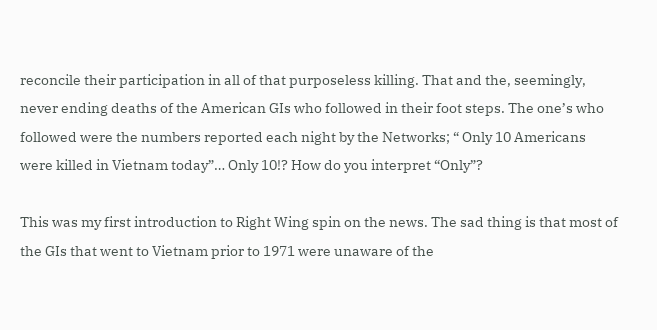reconcile their participation in all of that purposeless killing. That and the, seemingly, never ending deaths of the American GIs who followed in their foot steps. The one’s who followed were the numbers reported each night by the Networks; “ Only 10 Americans were killed in Vietnam today”… Only 10!? How do you interpret “Only”?

This was my first introduction to Right Wing spin on the news. The sad thing is that most of the GIs that went to Vietnam prior to 1971 were unaware of the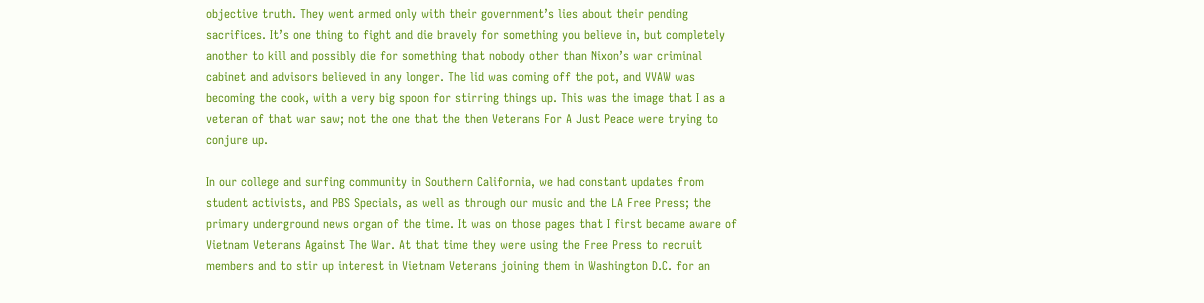objective truth. They went armed only with their government’s lies about their pending sacrifices. It’s one thing to fight and die bravely for something you believe in, but completely another to kill and possibly die for something that nobody other than Nixon’s war criminal cabinet and advisors believed in any longer. The lid was coming off the pot, and VVAW was becoming the cook, with a very big spoon for stirring things up. This was the image that I as a veteran of that war saw; not the one that the then Veterans For A Just Peace were trying to conjure up.

In our college and surfing community in Southern California, we had constant updates from student activists, and PBS Specials, as well as through our music and the LA Free Press; the primary underground news organ of the time. It was on those pages that I first became aware of Vietnam Veterans Against The War. At that time they were using the Free Press to recruit members and to stir up interest in Vietnam Veterans joining them in Washington D.C. for an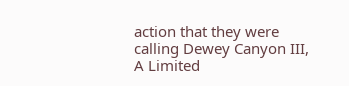action that they were calling Dewey Canyon III, A Limited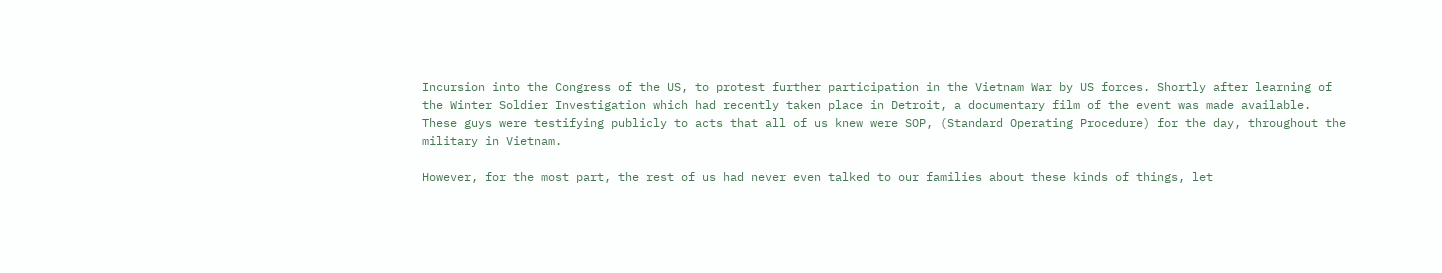Incursion into the Congress of the US, to protest further participation in the Vietnam War by US forces. Shortly after learning of the Winter Soldier Investigation which had recently taken place in Detroit, a documentary film of the event was made available. These guys were testifying publicly to acts that all of us knew were SOP, (Standard Operating Procedure) for the day, throughout the military in Vietnam.

However, for the most part, the rest of us had never even talked to our families about these kinds of things, let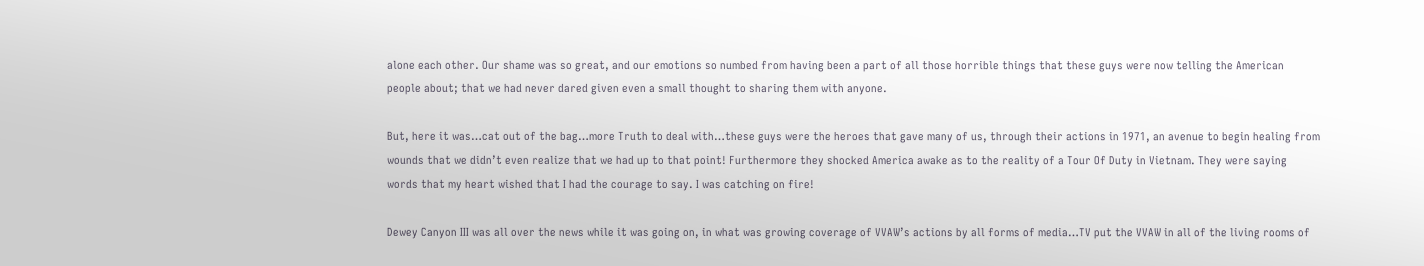alone each other. Our shame was so great, and our emotions so numbed from having been a part of all those horrible things that these guys were now telling the American people about; that we had never dared given even a small thought to sharing them with anyone.

But, here it was…cat out of the bag…more Truth to deal with…these guys were the heroes that gave many of us, through their actions in 1971, an avenue to begin healing from wounds that we didn’t even realize that we had up to that point! Furthermore they shocked America awake as to the reality of a Tour Of Duty in Vietnam. They were saying words that my heart wished that I had the courage to say. I was catching on fire!

Dewey Canyon III was all over the news while it was going on, in what was growing coverage of VVAW’s actions by all forms of media…TV put the VVAW in all of the living rooms of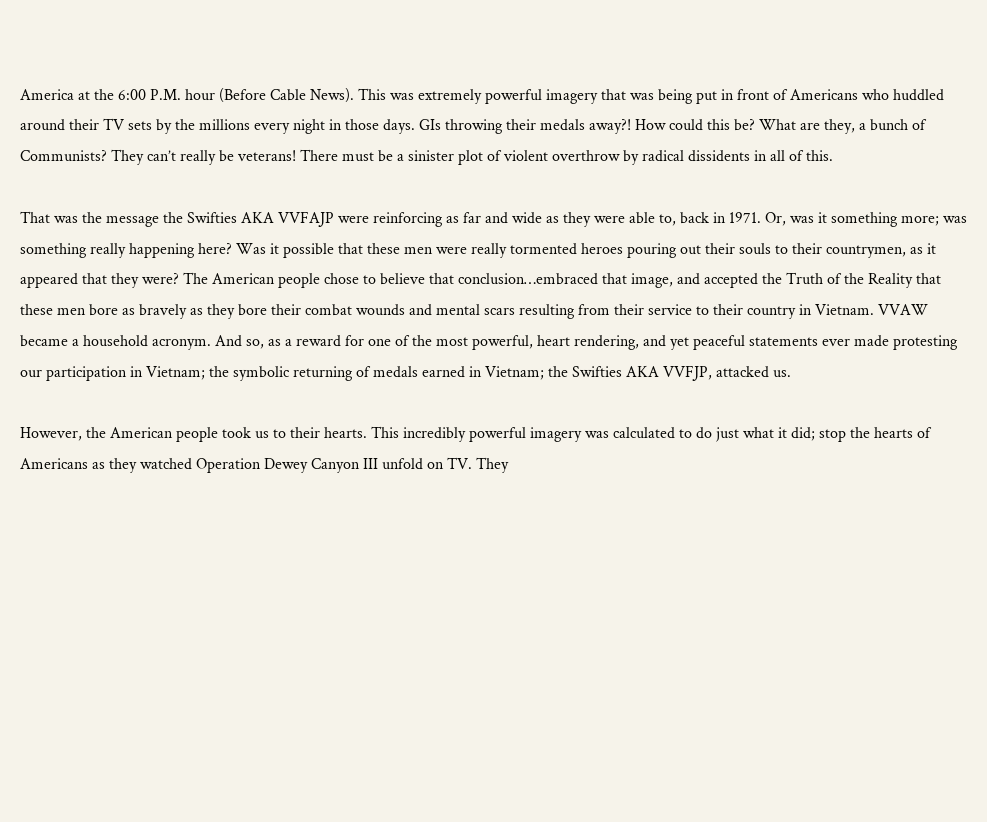America at the 6:00 P.M. hour (Before Cable News). This was extremely powerful imagery that was being put in front of Americans who huddled around their TV sets by the millions every night in those days. GIs throwing their medals away?! How could this be? What are they, a bunch of Communists? They can’t really be veterans! There must be a sinister plot of violent overthrow by radical dissidents in all of this.

That was the message the Swifties AKA VVFAJP were reinforcing as far and wide as they were able to, back in 1971. Or, was it something more; was something really happening here? Was it possible that these men were really tormented heroes pouring out their souls to their countrymen, as it appeared that they were? The American people chose to believe that conclusion…embraced that image, and accepted the Truth of the Reality that these men bore as bravely as they bore their combat wounds and mental scars resulting from their service to their country in Vietnam. VVAW became a household acronym. And so, as a reward for one of the most powerful, heart rendering, and yet peaceful statements ever made protesting our participation in Vietnam; the symbolic returning of medals earned in Vietnam; the Swifties AKA VVFJP, attacked us.

However, the American people took us to their hearts. This incredibly powerful imagery was calculated to do just what it did; stop the hearts of Americans as they watched Operation Dewey Canyon III unfold on TV. They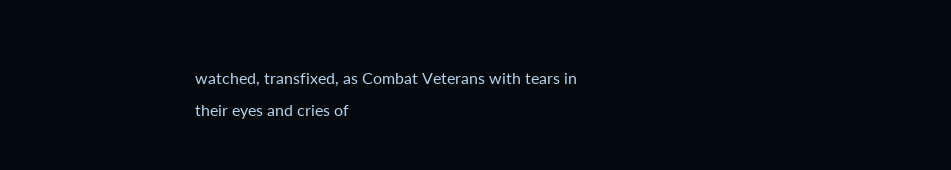watched, transfixed, as Combat Veterans with tears in their eyes and cries of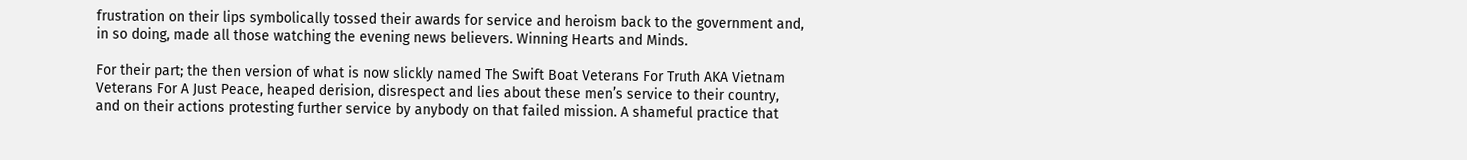frustration on their lips symbolically tossed their awards for service and heroism back to the government and, in so doing, made all those watching the evening news believers. Winning Hearts and Minds.

For their part; the then version of what is now slickly named The Swift Boat Veterans For Truth AKA Vietnam Veterans For A Just Peace, heaped derision, disrespect and lies about these men’s service to their country, and on their actions protesting further service by anybody on that failed mission. A shameful practice that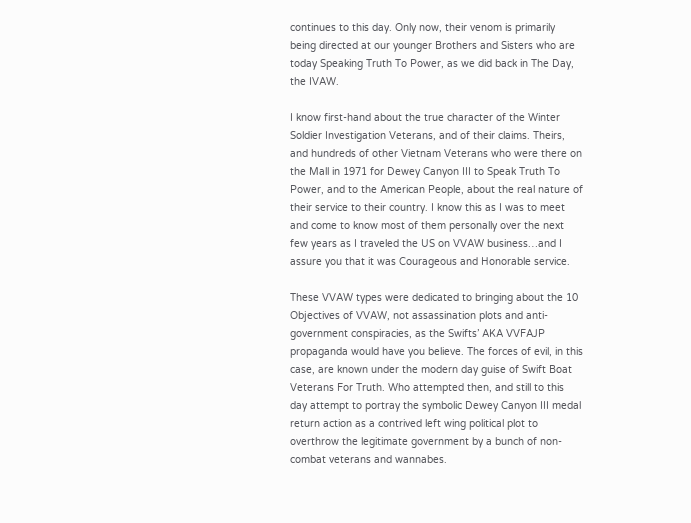continues to this day. Only now, their venom is primarily being directed at our younger Brothers and Sisters who are today Speaking Truth To Power, as we did back in The Day, the IVAW.

I know first-hand about the true character of the Winter Soldier Investigation Veterans, and of their claims. Theirs, and hundreds of other Vietnam Veterans who were there on the Mall in 1971 for Dewey Canyon III to Speak Truth To Power, and to the American People, about the real nature of their service to their country. I know this as I was to meet and come to know most of them personally over the next few years as I traveled the US on VVAW business…and I assure you that it was Courageous and Honorable service.

These VVAW types were dedicated to bringing about the 10 Objectives of VVAW, not assassination plots and anti-government conspiracies, as the Swifts’ AKA VVFAJP propaganda would have you believe. The forces of evil, in this case, are known under the modern day guise of Swift Boat Veterans For Truth. Who attempted then, and still to this day attempt to portray the symbolic Dewey Canyon III medal return action as a contrived left wing political plot to overthrow the legitimate government by a bunch of non-combat veterans and wannabes.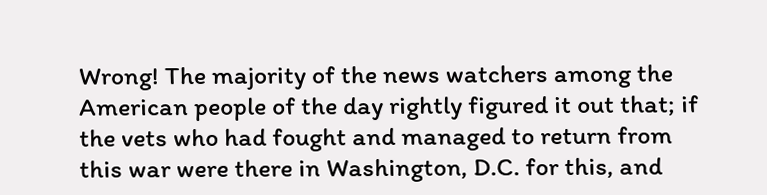Wrong! The majority of the news watchers among the American people of the day rightly figured it out that; if the vets who had fought and managed to return from this war were there in Washington, D.C. for this, and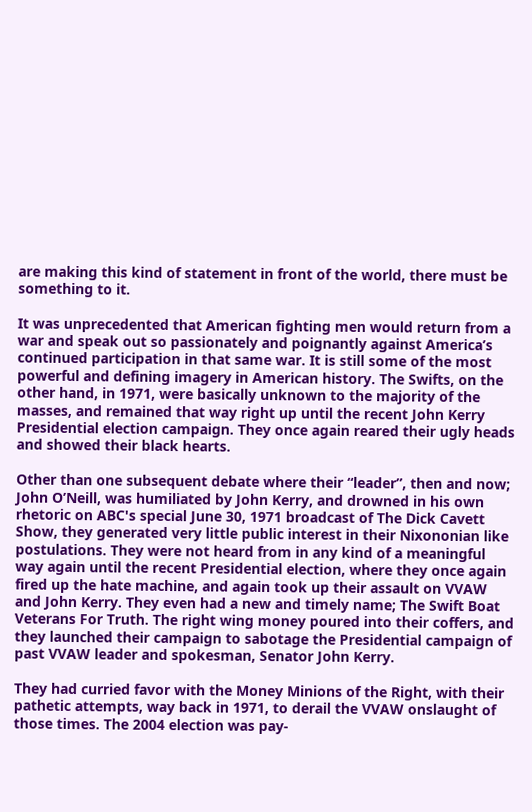are making this kind of statement in front of the world, there must be something to it.

It was unprecedented that American fighting men would return from a war and speak out so passionately and poignantly against America’s continued participation in that same war. It is still some of the most powerful and defining imagery in American history. The Swifts, on the other hand, in 1971, were basically unknown to the majority of the masses, and remained that way right up until the recent John Kerry Presidential election campaign. They once again reared their ugly heads and showed their black hearts.

Other than one subsequent debate where their “leader”, then and now; John O’Neill, was humiliated by John Kerry, and drowned in his own rhetoric on ABC's special June 30, 1971 broadcast of The Dick Cavett Show, they generated very little public interest in their Nixononian like postulations. They were not heard from in any kind of a meaningful way again until the recent Presidential election, where they once again fired up the hate machine, and again took up their assault on VVAW and John Kerry. They even had a new and timely name; The Swift Boat Veterans For Truth. The right wing money poured into their coffers, and they launched their campaign to sabotage the Presidential campaign of past VVAW leader and spokesman, Senator John Kerry.

They had curried favor with the Money Minions of the Right, with their pathetic attempts, way back in 1971, to derail the VVAW onslaught of those times. The 2004 election was pay-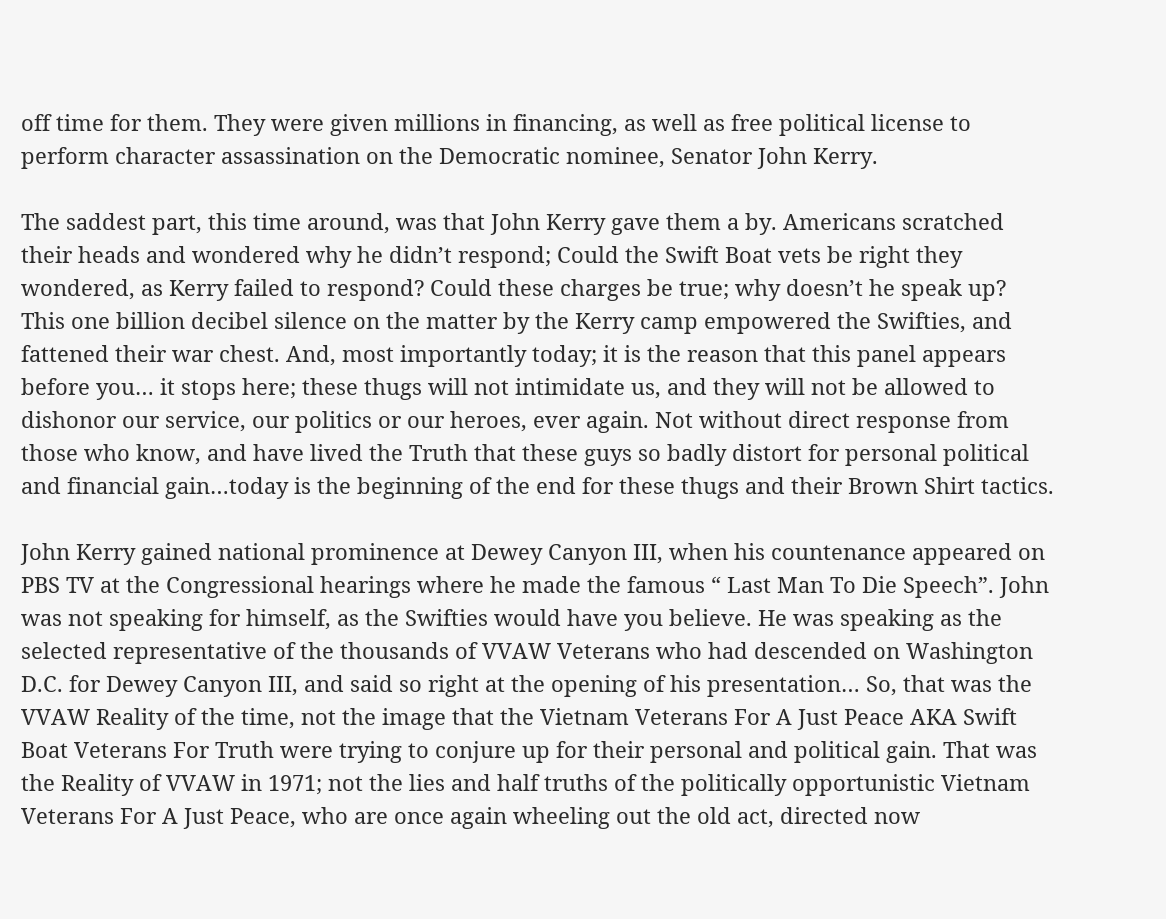off time for them. They were given millions in financing, as well as free political license to perform character assassination on the Democratic nominee, Senator John Kerry.

The saddest part, this time around, was that John Kerry gave them a by. Americans scratched their heads and wondered why he didn’t respond; Could the Swift Boat vets be right they wondered, as Kerry failed to respond? Could these charges be true; why doesn’t he speak up? This one billion decibel silence on the matter by the Kerry camp empowered the Swifties, and fattened their war chest. And, most importantly today; it is the reason that this panel appears before you… it stops here; these thugs will not intimidate us, and they will not be allowed to dishonor our service, our politics or our heroes, ever again. Not without direct response from those who know, and have lived the Truth that these guys so badly distort for personal political and financial gain…today is the beginning of the end for these thugs and their Brown Shirt tactics.

John Kerry gained national prominence at Dewey Canyon III, when his countenance appeared on PBS TV at the Congressional hearings where he made the famous “ Last Man To Die Speech”. John was not speaking for himself, as the Swifties would have you believe. He was speaking as the selected representative of the thousands of VVAW Veterans who had descended on Washington D.C. for Dewey Canyon III, and said so right at the opening of his presentation… So, that was the VVAW Reality of the time, not the image that the Vietnam Veterans For A Just Peace AKA Swift Boat Veterans For Truth were trying to conjure up for their personal and political gain. That was the Reality of VVAW in 1971; not the lies and half truths of the politically opportunistic Vietnam Veterans For A Just Peace, who are once again wheeling out the old act, directed now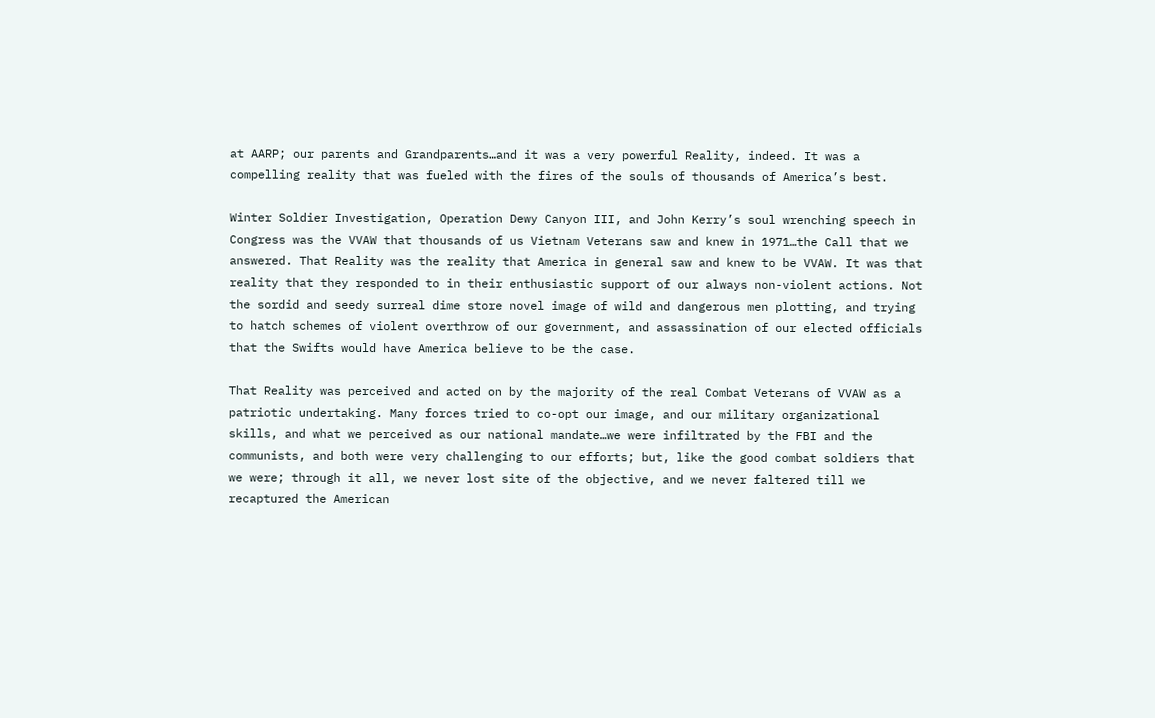at AARP; our parents and Grandparents…and it was a very powerful Reality, indeed. It was a compelling reality that was fueled with the fires of the souls of thousands of America’s best.

Winter Soldier Investigation, Operation Dewy Canyon III, and John Kerry’s soul wrenching speech in Congress was the VVAW that thousands of us Vietnam Veterans saw and knew in 1971…the Call that we answered. That Reality was the reality that America in general saw and knew to be VVAW. It was that reality that they responded to in their enthusiastic support of our always non-violent actions. Not the sordid and seedy surreal dime store novel image of wild and dangerous men plotting, and trying to hatch schemes of violent overthrow of our government, and assassination of our elected officials that the Swifts would have America believe to be the case.

That Reality was perceived and acted on by the majority of the real Combat Veterans of VVAW as a patriotic undertaking. Many forces tried to co-opt our image, and our military organizational skills, and what we perceived as our national mandate…we were infiltrated by the FBI and the communists, and both were very challenging to our efforts; but, like the good combat soldiers that we were; through it all, we never lost site of the objective, and we never faltered till we recaptured the American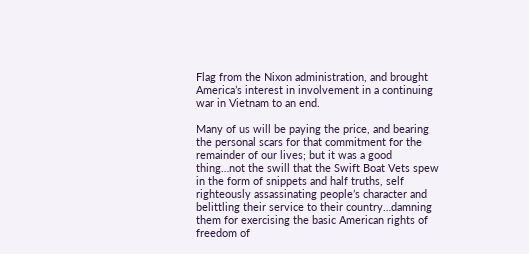Flag from the Nixon administration, and brought America’s interest in involvement in a continuing war in Vietnam to an end.

Many of us will be paying the price, and bearing the personal scars for that commitment for the remainder of our lives; but it was a good thing…not the swill that the Swift Boat Vets spew in the form of snippets and half truths, self righteously assassinating people’s character and belittling their service to their country…damning them for exercising the basic American rights of freedom of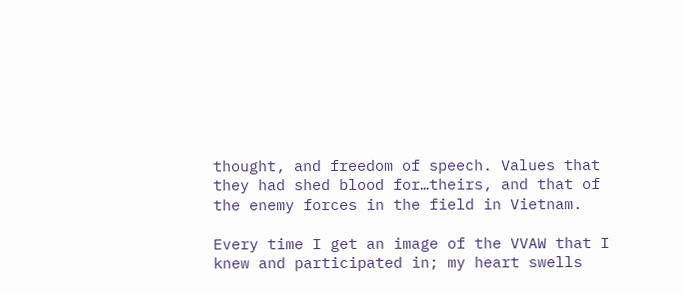thought, and freedom of speech. Values that they had shed blood for…theirs, and that of the enemy forces in the field in Vietnam.

Every time I get an image of the VVAW that I knew and participated in; my heart swells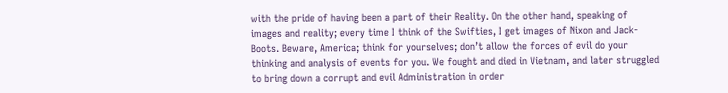with the pride of having been a part of their Reality. On the other hand, speaking of images and reality; every time I think of the Swifties, I get images of Nixon and Jack-Boots. Beware, America; think for yourselves; don’t allow the forces of evil do your thinking and analysis of events for you. We fought and died in Vietnam, and later struggled to bring down a corrupt and evil Administration in order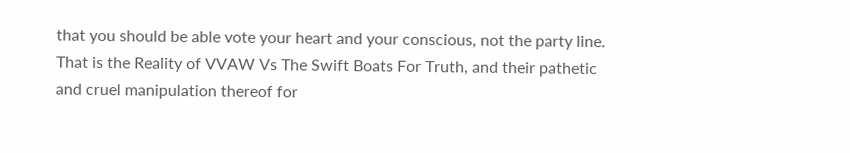that you should be able vote your heart and your conscious, not the party line. That is the Reality of VVAW Vs The Swift Boats For Truth, and their pathetic and cruel manipulation thereof for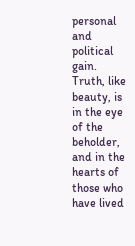personal and political gain. Truth, like beauty, is in the eye of the beholder, and in the hearts of those who have lived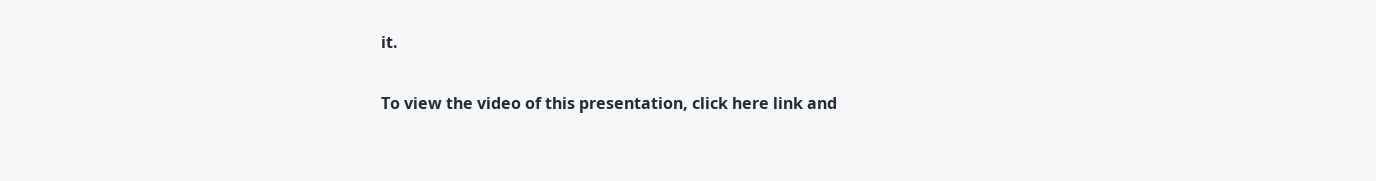it.

To view the video of this presentation, click here link and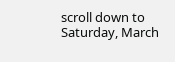scroll down to Saturday, March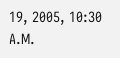19, 2005, 10:30 A.M.